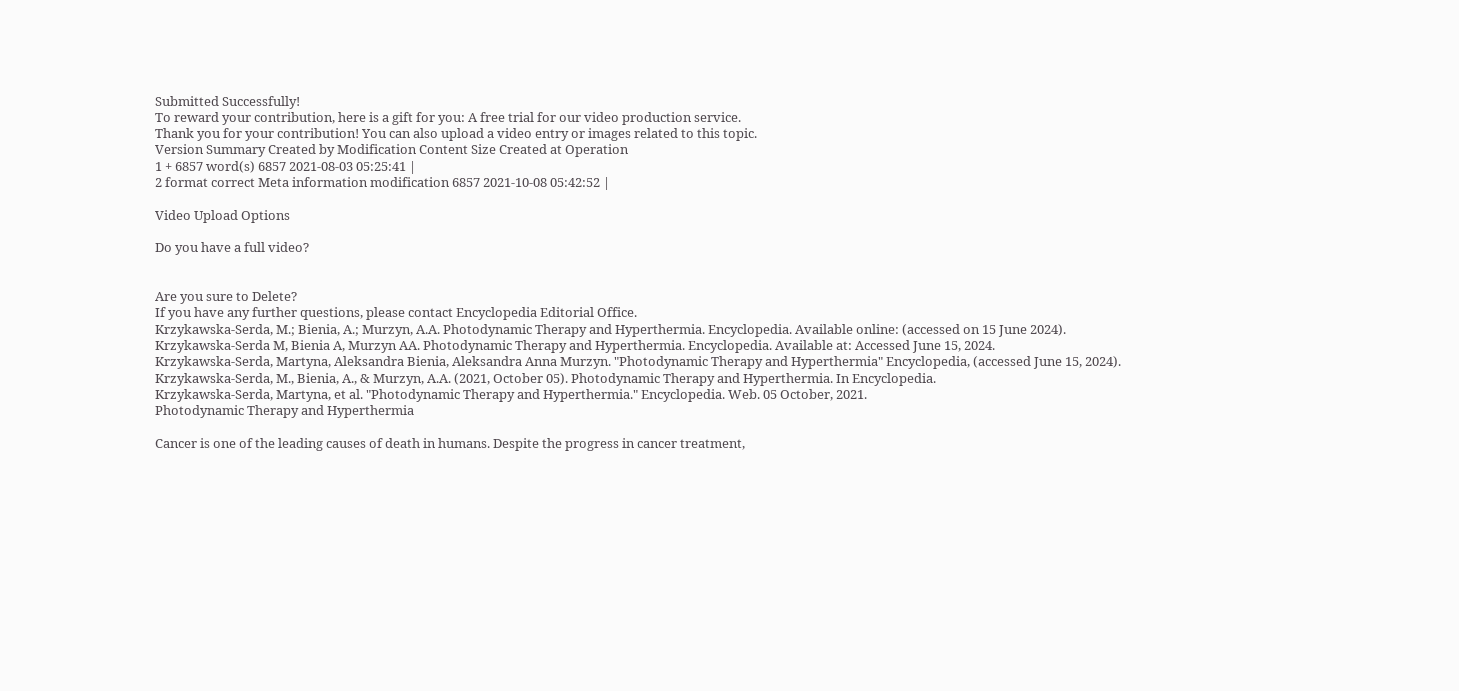Submitted Successfully!
To reward your contribution, here is a gift for you: A free trial for our video production service.
Thank you for your contribution! You can also upload a video entry or images related to this topic.
Version Summary Created by Modification Content Size Created at Operation
1 + 6857 word(s) 6857 2021-08-03 05:25:41 |
2 format correct Meta information modification 6857 2021-10-08 05:42:52 |

Video Upload Options

Do you have a full video?


Are you sure to Delete?
If you have any further questions, please contact Encyclopedia Editorial Office.
Krzykawska-Serda, M.; Bienia, A.; Murzyn, A.A. Photodynamic Therapy and Hyperthermia. Encyclopedia. Available online: (accessed on 15 June 2024).
Krzykawska-Serda M, Bienia A, Murzyn AA. Photodynamic Therapy and Hyperthermia. Encyclopedia. Available at: Accessed June 15, 2024.
Krzykawska-Serda, Martyna, Aleksandra Bienia, Aleksandra Anna Murzyn. "Photodynamic Therapy and Hyperthermia" Encyclopedia, (accessed June 15, 2024).
Krzykawska-Serda, M., Bienia, A., & Murzyn, A.A. (2021, October 05). Photodynamic Therapy and Hyperthermia. In Encyclopedia.
Krzykawska-Serda, Martyna, et al. "Photodynamic Therapy and Hyperthermia." Encyclopedia. Web. 05 October, 2021.
Photodynamic Therapy and Hyperthermia

Cancer is one of the leading causes of death in humans. Despite the progress in cancer treatment,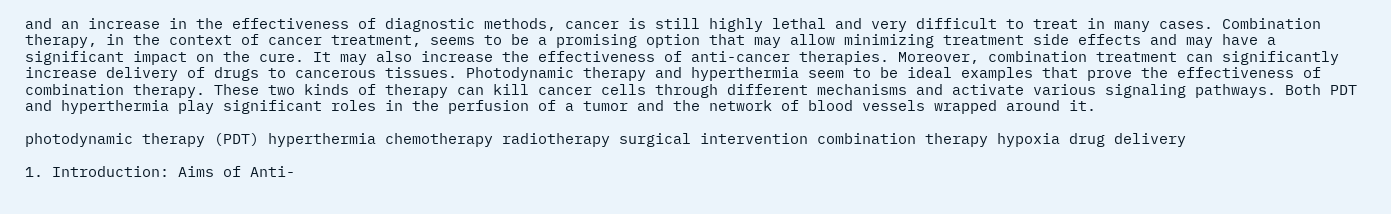and an increase in the effectiveness of diagnostic methods, cancer is still highly lethal and very difficult to treat in many cases. Combination therapy, in the context of cancer treatment, seems to be a promising option that may allow minimizing treatment side effects and may have a significant impact on the cure. It may also increase the effectiveness of anti-cancer therapies. Moreover, combination treatment can significantly increase delivery of drugs to cancerous tissues. Photodynamic therapy and hyperthermia seem to be ideal examples that prove the effectiveness of combination therapy. These two kinds of therapy can kill cancer cells through different mechanisms and activate various signaling pathways. Both PDT and hyperthermia play significant roles in the perfusion of a tumor and the network of blood vessels wrapped around it.

photodynamic therapy (PDT) hyperthermia chemotherapy radiotherapy surgical intervention combination therapy hypoxia drug delivery

1. Introduction: Aims of Anti-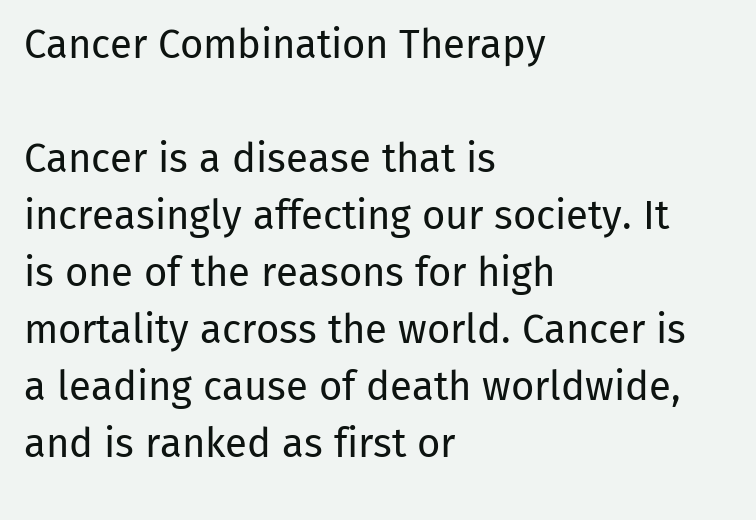Cancer Combination Therapy

Cancer is a disease that is increasingly affecting our society. It is one of the reasons for high mortality across the world. Cancer is a leading cause of death worldwide, and is ranked as first or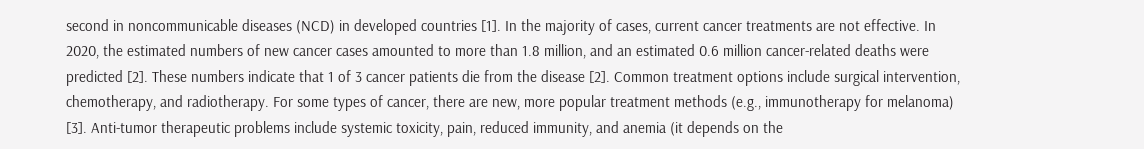second in noncommunicable diseases (NCD) in developed countries [1]. In the majority of cases, current cancer treatments are not effective. In 2020, the estimated numbers of new cancer cases amounted to more than 1.8 million, and an estimated 0.6 million cancer-related deaths were predicted [2]. These numbers indicate that 1 of 3 cancer patients die from the disease [2]. Common treatment options include surgical intervention, chemotherapy, and radiotherapy. For some types of cancer, there are new, more popular treatment methods (e.g., immunotherapy for melanoma) [3]. Anti-tumor therapeutic problems include systemic toxicity, pain, reduced immunity, and anemia (it depends on the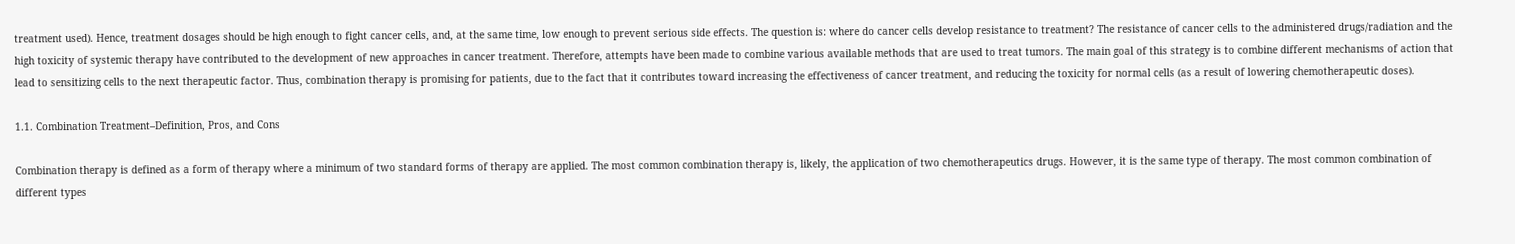treatment used). Hence, treatment dosages should be high enough to fight cancer cells, and, at the same time, low enough to prevent serious side effects. The question is: where do cancer cells develop resistance to treatment? The resistance of cancer cells to the administered drugs/radiation and the high toxicity of systemic therapy have contributed to the development of new approaches in cancer treatment. Therefore, attempts have been made to combine various available methods that are used to treat tumors. The main goal of this strategy is to combine different mechanisms of action that lead to sensitizing cells to the next therapeutic factor. Thus, combination therapy is promising for patients, due to the fact that it contributes toward increasing the effectiveness of cancer treatment, and reducing the toxicity for normal cells (as a result of lowering chemotherapeutic doses).

1.1. Combination Treatment–Definition, Pros, and Cons

Combination therapy is defined as a form of therapy where a minimum of two standard forms of therapy are applied. The most common combination therapy is, likely, the application of two chemotherapeutics drugs. However, it is the same type of therapy. The most common combination of different types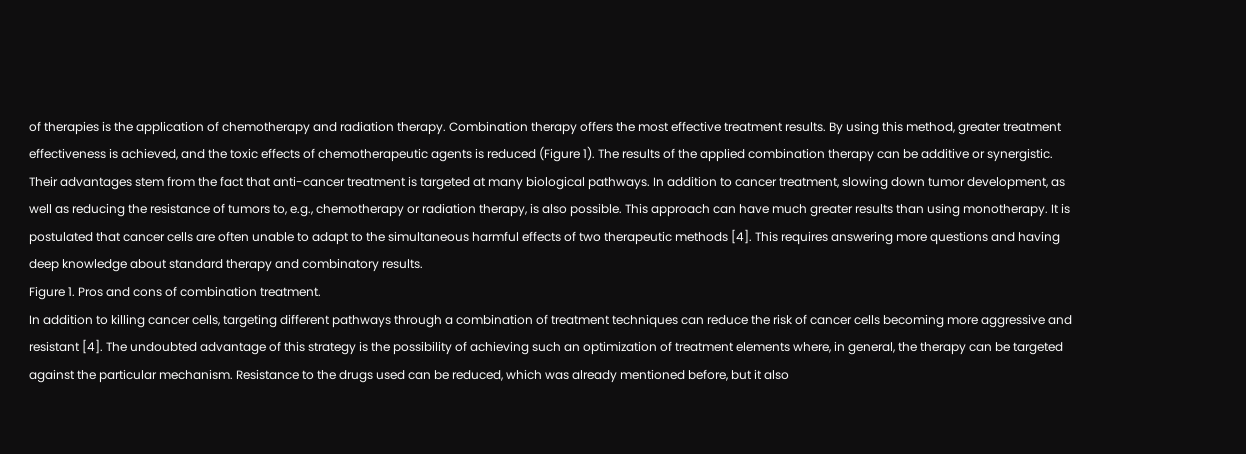of therapies is the application of chemotherapy and radiation therapy. Combination therapy offers the most effective treatment results. By using this method, greater treatment effectiveness is achieved, and the toxic effects of chemotherapeutic agents is reduced (Figure 1). The results of the applied combination therapy can be additive or synergistic. Their advantages stem from the fact that anti-cancer treatment is targeted at many biological pathways. In addition to cancer treatment, slowing down tumor development, as well as reducing the resistance of tumors to, e.g., chemotherapy or radiation therapy, is also possible. This approach can have much greater results than using monotherapy. It is postulated that cancer cells are often unable to adapt to the simultaneous harmful effects of two therapeutic methods [4]. This requires answering more questions and having deep knowledge about standard therapy and combinatory results.
Figure 1. Pros and cons of combination treatment.
In addition to killing cancer cells, targeting different pathways through a combination of treatment techniques can reduce the risk of cancer cells becoming more aggressive and resistant [4]. The undoubted advantage of this strategy is the possibility of achieving such an optimization of treatment elements where, in general, the therapy can be targeted against the particular mechanism. Resistance to the drugs used can be reduced, which was already mentioned before, but it also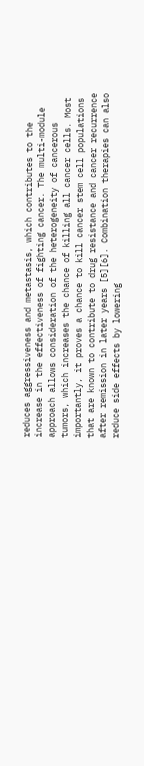reduces aggressiveness and metastasis, which contributes to the increase in the effectiveness of fighting cancer. The multi-module approach allows consideration of the heterogeneity of cancerous tumors, which increases the chance of killing all cancer cells. Most importantly, it proves a chance to kill cancer stem cell populations that are known to contribute to drug resistance and cancer recurrence after remission in later years [5][6]. Combination therapies can also reduce side effects by lowering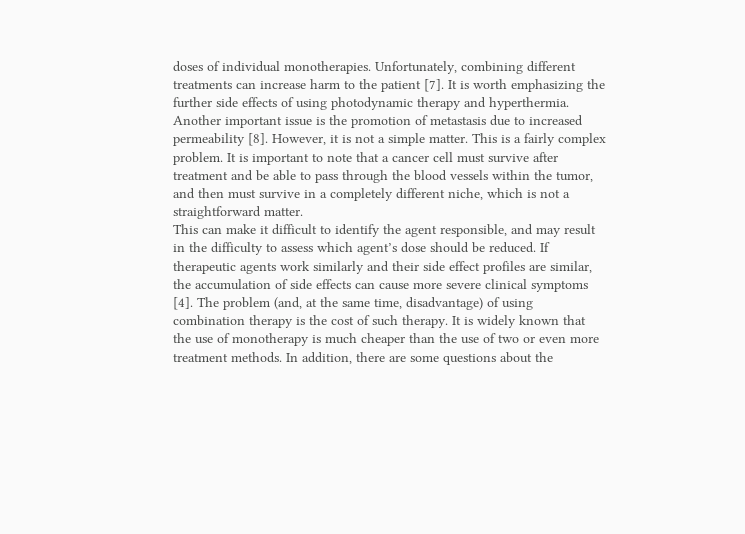doses of individual monotherapies. Unfortunately, combining different treatments can increase harm to the patient [7]. It is worth emphasizing the further side effects of using photodynamic therapy and hyperthermia. Another important issue is the promotion of metastasis due to increased permeability [8]. However, it is not a simple matter. This is a fairly complex problem. It is important to note that a cancer cell must survive after treatment and be able to pass through the blood vessels within the tumor, and then must survive in a completely different niche, which is not a straightforward matter.
This can make it difficult to identify the agent responsible, and may result in the difficulty to assess which agent’s dose should be reduced. If therapeutic agents work similarly and their side effect profiles are similar, the accumulation of side effects can cause more severe clinical symptoms [4]. The problem (and, at the same time, disadvantage) of using combination therapy is the cost of such therapy. It is widely known that the use of monotherapy is much cheaper than the use of two or even more treatment methods. In addition, there are some questions about the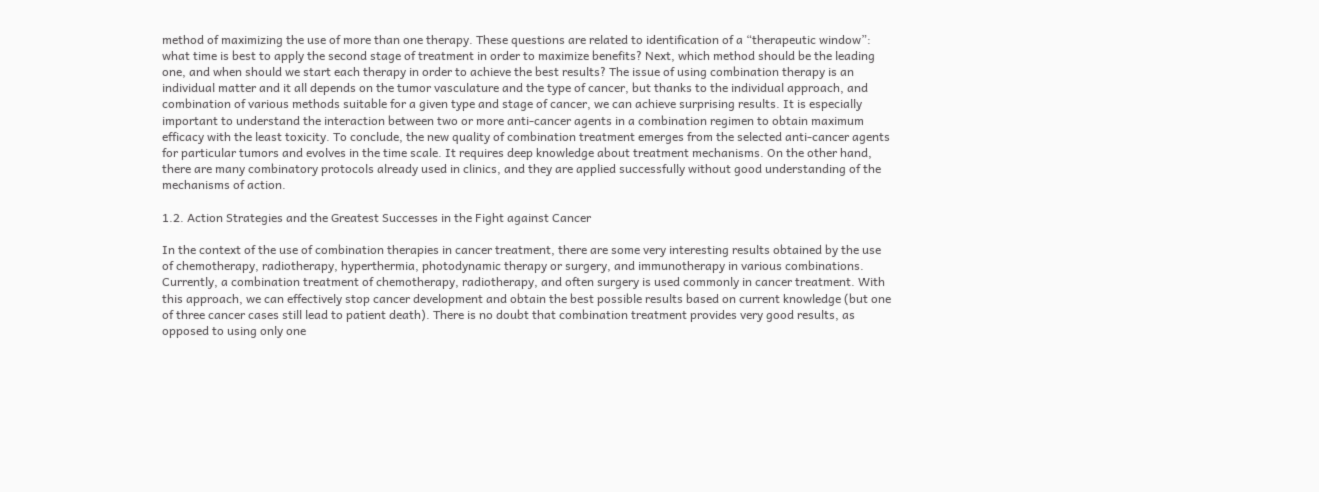method of maximizing the use of more than one therapy. These questions are related to identification of a “therapeutic window”: what time is best to apply the second stage of treatment in order to maximize benefits? Next, which method should be the leading one, and when should we start each therapy in order to achieve the best results? The issue of using combination therapy is an individual matter and it all depends on the tumor vasculature and the type of cancer, but thanks to the individual approach, and combination of various methods suitable for a given type and stage of cancer, we can achieve surprising results. It is especially important to understand the interaction between two or more anti-cancer agents in a combination regimen to obtain maximum efficacy with the least toxicity. To conclude, the new quality of combination treatment emerges from the selected anti-cancer agents for particular tumors and evolves in the time scale. It requires deep knowledge about treatment mechanisms. On the other hand, there are many combinatory protocols already used in clinics, and they are applied successfully without good understanding of the mechanisms of action.

1.2. Action Strategies and the Greatest Successes in the Fight against Cancer

In the context of the use of combination therapies in cancer treatment, there are some very interesting results obtained by the use of chemotherapy, radiotherapy, hyperthermia, photodynamic therapy or surgery, and immunotherapy in various combinations. Currently, a combination treatment of chemotherapy, radiotherapy, and often surgery is used commonly in cancer treatment. With this approach, we can effectively stop cancer development and obtain the best possible results based on current knowledge (but one of three cancer cases still lead to patient death). There is no doubt that combination treatment provides very good results, as opposed to using only one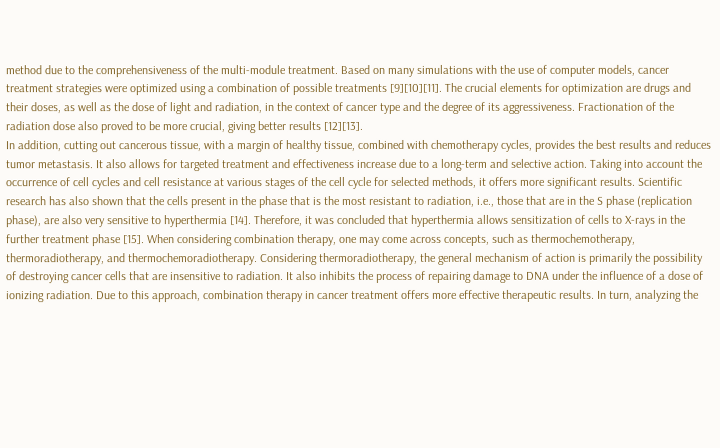method due to the comprehensiveness of the multi-module treatment. Based on many simulations with the use of computer models, cancer treatment strategies were optimized using a combination of possible treatments [9][10][11]. The crucial elements for optimization are drugs and their doses, as well as the dose of light and radiation, in the context of cancer type and the degree of its aggressiveness. Fractionation of the radiation dose also proved to be more crucial, giving better results [12][13].
In addition, cutting out cancerous tissue, with a margin of healthy tissue, combined with chemotherapy cycles, provides the best results and reduces tumor metastasis. It also allows for targeted treatment and effectiveness increase due to a long-term and selective action. Taking into account the occurrence of cell cycles and cell resistance at various stages of the cell cycle for selected methods, it offers more significant results. Scientific research has also shown that the cells present in the phase that is the most resistant to radiation, i.e., those that are in the S phase (replication phase), are also very sensitive to hyperthermia [14]. Therefore, it was concluded that hyperthermia allows sensitization of cells to X-rays in the further treatment phase [15]. When considering combination therapy, one may come across concepts, such as thermochemotherapy, thermoradiotherapy, and thermochemoradiotherapy. Considering thermoradiotherapy, the general mechanism of action is primarily the possibility of destroying cancer cells that are insensitive to radiation. It also inhibits the process of repairing damage to DNA under the influence of a dose of ionizing radiation. Due to this approach, combination therapy in cancer treatment offers more effective therapeutic results. In turn, analyzing the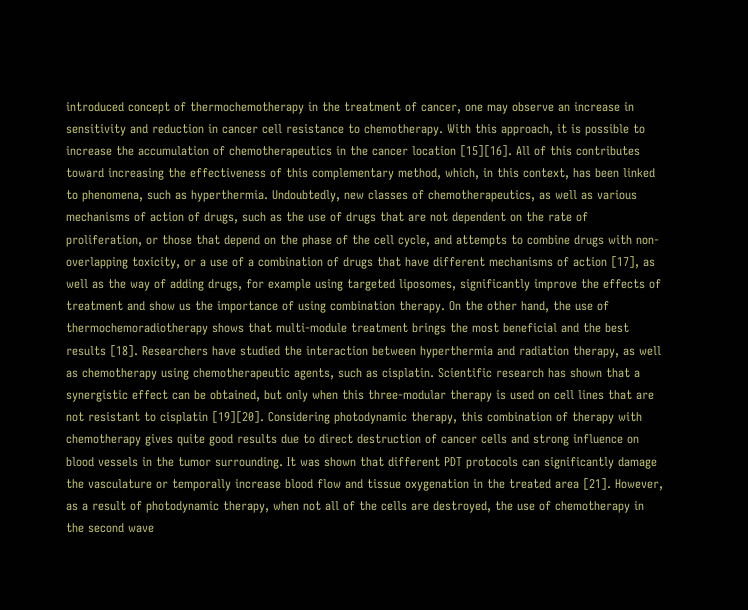introduced concept of thermochemotherapy in the treatment of cancer, one may observe an increase in sensitivity and reduction in cancer cell resistance to chemotherapy. With this approach, it is possible to increase the accumulation of chemotherapeutics in the cancer location [15][16]. All of this contributes toward increasing the effectiveness of this complementary method, which, in this context, has been linked to phenomena, such as hyperthermia. Undoubtedly, new classes of chemotherapeutics, as well as various mechanisms of action of drugs, such as the use of drugs that are not dependent on the rate of proliferation, or those that depend on the phase of the cell cycle, and attempts to combine drugs with non-overlapping toxicity, or a use of a combination of drugs that have different mechanisms of action [17], as well as the way of adding drugs, for example using targeted liposomes, significantly improve the effects of treatment and show us the importance of using combination therapy. On the other hand, the use of thermochemoradiotherapy shows that multi-module treatment brings the most beneficial and the best results [18]. Researchers have studied the interaction between hyperthermia and radiation therapy, as well as chemotherapy using chemotherapeutic agents, such as cisplatin. Scientific research has shown that a synergistic effect can be obtained, but only when this three-modular therapy is used on cell lines that are not resistant to cisplatin [19][20]. Considering photodynamic therapy, this combination of therapy with chemotherapy gives quite good results due to direct destruction of cancer cells and strong influence on blood vessels in the tumor surrounding. It was shown that different PDT protocols can significantly damage the vasculature or temporally increase blood flow and tissue oxygenation in the treated area [21]. However, as a result of photodynamic therapy, when not all of the cells are destroyed, the use of chemotherapy in the second wave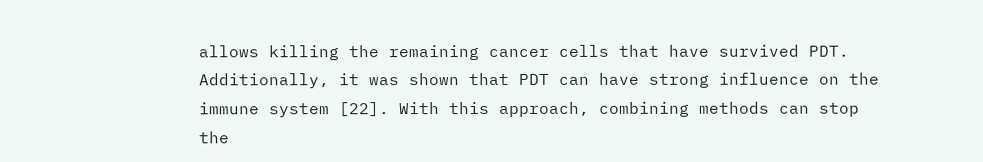allows killing the remaining cancer cells that have survived PDT. Additionally, it was shown that PDT can have strong influence on the immune system [22]. With this approach, combining methods can stop the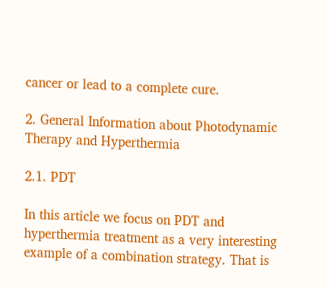cancer or lead to a complete cure.

2. General Information about Photodynamic Therapy and Hyperthermia

2.1. PDT

In this article we focus on PDT and hyperthermia treatment as a very interesting example of a combination strategy. That is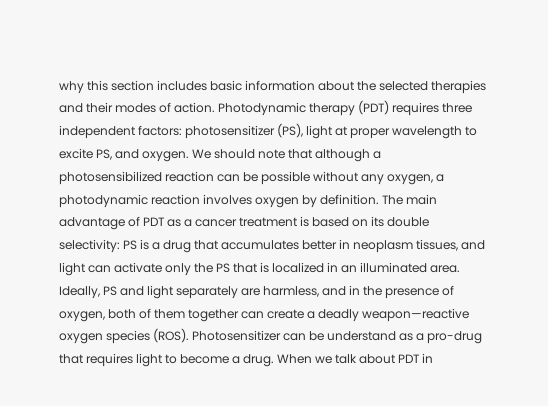why this section includes basic information about the selected therapies and their modes of action. Photodynamic therapy (PDT) requires three independent factors: photosensitizer (PS), light at proper wavelength to excite PS, and oxygen. We should note that although a photosensibilized reaction can be possible without any oxygen, a photodynamic reaction involves oxygen by definition. The main advantage of PDT as a cancer treatment is based on its double selectivity: PS is a drug that accumulates better in neoplasm tissues, and light can activate only the PS that is localized in an illuminated area. Ideally, PS and light separately are harmless, and in the presence of oxygen, both of them together can create a deadly weapon—reactive oxygen species (ROS). Photosensitizer can be understand as a pro-drug that requires light to become a drug. When we talk about PDT in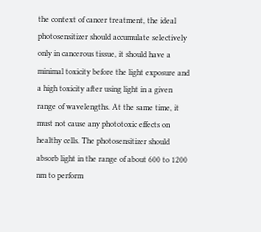the context of cancer treatment, the ideal photosensitizer should accumulate selectively only in cancerous tissue, it should have a minimal toxicity before the light exposure and a high toxicity after using light in a given range of wavelengths. At the same time, it must not cause any phototoxic effects on healthy cells. The photosensitizer should absorb light in the range of about 600 to 1200 nm to perform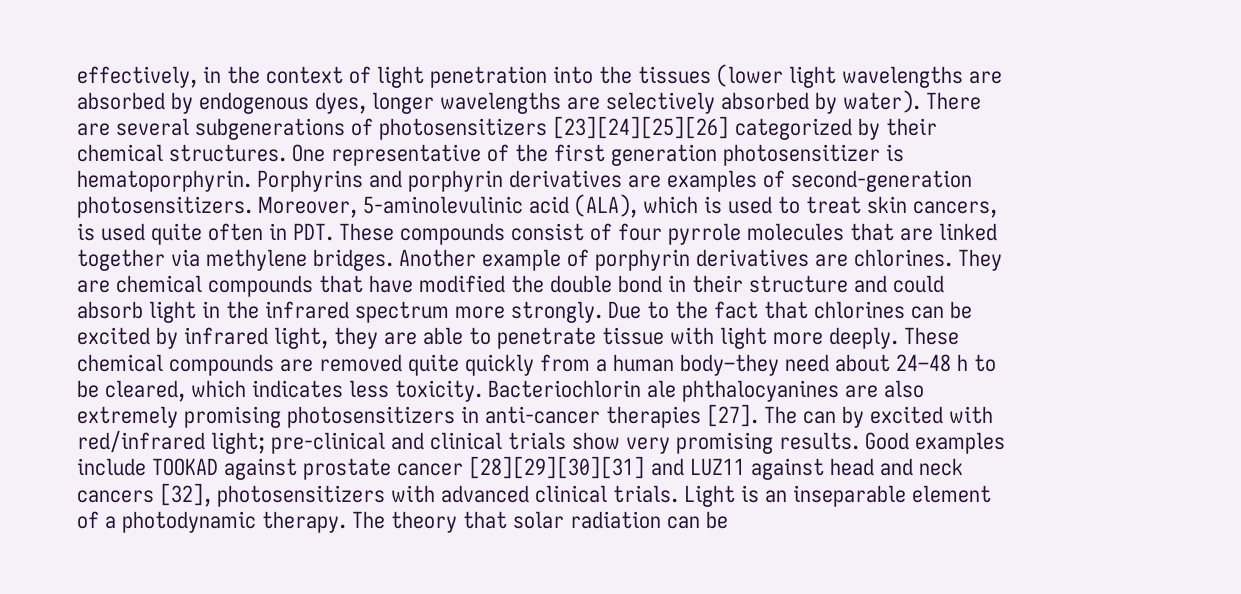effectively, in the context of light penetration into the tissues (lower light wavelengths are absorbed by endogenous dyes, longer wavelengths are selectively absorbed by water). There are several subgenerations of photosensitizers [23][24][25][26] categorized by their chemical structures. One representative of the first generation photosensitizer is hematoporphyrin. Porphyrins and porphyrin derivatives are examples of second-generation photosensitizers. Moreover, 5-aminolevulinic acid (ALA), which is used to treat skin cancers, is used quite often in PDT. These compounds consist of four pyrrole molecules that are linked together via methylene bridges. Another example of porphyrin derivatives are chlorines. They are chemical compounds that have modified the double bond in their structure and could absorb light in the infrared spectrum more strongly. Due to the fact that chlorines can be excited by infrared light, they are able to penetrate tissue with light more deeply. These chemical compounds are removed quite quickly from a human body–they need about 24–48 h to be cleared, which indicates less toxicity. Bacteriochlorin ale phthalocyanines are also extremely promising photosensitizers in anti-cancer therapies [27]. The can by excited with red/infrared light; pre-clinical and clinical trials show very promising results. Good examples include TOOKAD against prostate cancer [28][29][30][31] and LUZ11 against head and neck cancers [32], photosensitizers with advanced clinical trials. Light is an inseparable element of a photodynamic therapy. The theory that solar radiation can be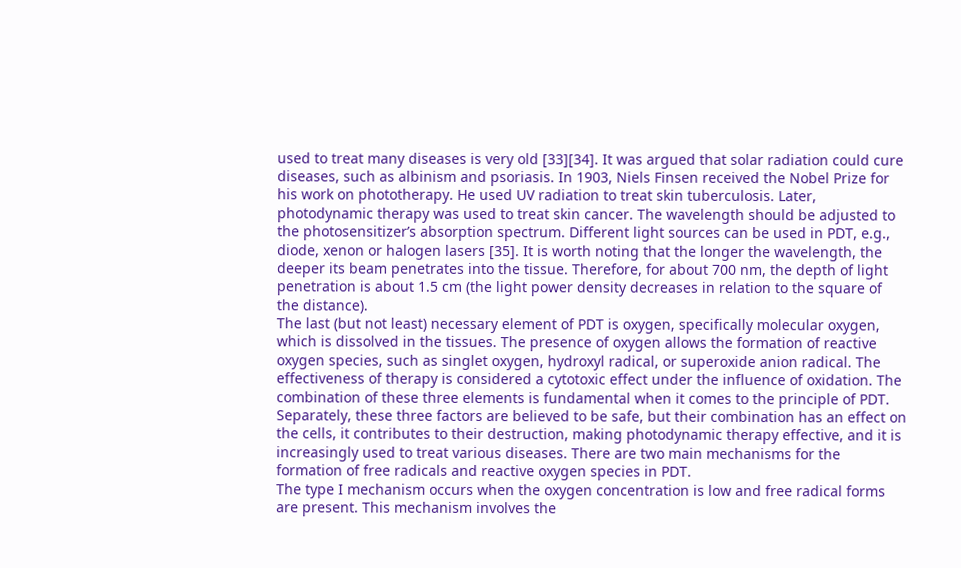used to treat many diseases is very old [33][34]. It was argued that solar radiation could cure diseases, such as albinism and psoriasis. In 1903, Niels Finsen received the Nobel Prize for his work on phototherapy. He used UV radiation to treat skin tuberculosis. Later, photodynamic therapy was used to treat skin cancer. The wavelength should be adjusted to the photosensitizer’s absorption spectrum. Different light sources can be used in PDT, e.g., diode, xenon or halogen lasers [35]. It is worth noting that the longer the wavelength, the deeper its beam penetrates into the tissue. Therefore, for about 700 nm, the depth of light penetration is about 1.5 cm (the light power density decreases in relation to the square of the distance).
The last (but not least) necessary element of PDT is oxygen, specifically molecular oxygen, which is dissolved in the tissues. The presence of oxygen allows the formation of reactive oxygen species, such as singlet oxygen, hydroxyl radical, or superoxide anion radical. The effectiveness of therapy is considered a cytotoxic effect under the influence of oxidation. The combination of these three elements is fundamental when it comes to the principle of PDT. Separately, these three factors are believed to be safe, but their combination has an effect on the cells, it contributes to their destruction, making photodynamic therapy effective, and it is increasingly used to treat various diseases. There are two main mechanisms for the formation of free radicals and reactive oxygen species in PDT.
The type I mechanism occurs when the oxygen concentration is low and free radical forms are present. This mechanism involves the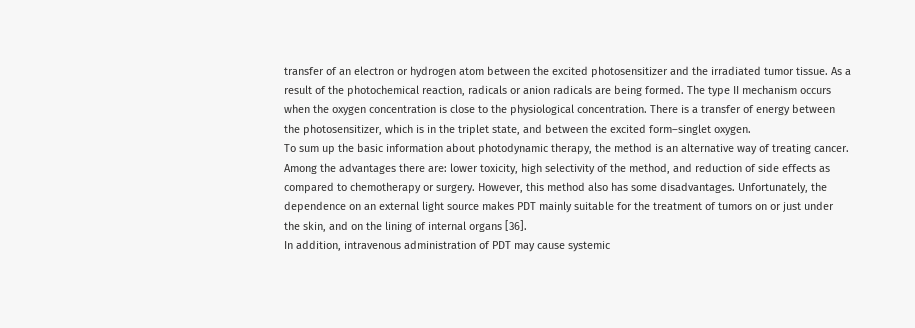transfer of an electron or hydrogen atom between the excited photosensitizer and the irradiated tumor tissue. As a result of the photochemical reaction, radicals or anion radicals are being formed. The type II mechanism occurs when the oxygen concentration is close to the physiological concentration. There is a transfer of energy between the photosensitizer, which is in the triplet state, and between the excited form–singlet oxygen.
To sum up the basic information about photodynamic therapy, the method is an alternative way of treating cancer. Among the advantages there are: lower toxicity, high selectivity of the method, and reduction of side effects as compared to chemotherapy or surgery. However, this method also has some disadvantages. Unfortunately, the dependence on an external light source makes PDT mainly suitable for the treatment of tumors on or just under the skin, and on the lining of internal organs [36].
In addition, intravenous administration of PDT may cause systemic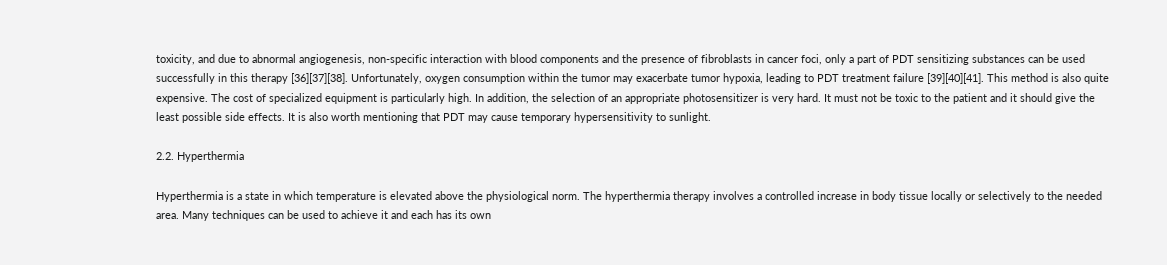toxicity, and due to abnormal angiogenesis, non-specific interaction with blood components and the presence of fibroblasts in cancer foci, only a part of PDT sensitizing substances can be used successfully in this therapy [36][37][38]. Unfortunately, oxygen consumption within the tumor may exacerbate tumor hypoxia, leading to PDT treatment failure [39][40][41]. This method is also quite expensive. The cost of specialized equipment is particularly high. In addition, the selection of an appropriate photosensitizer is very hard. It must not be toxic to the patient and it should give the least possible side effects. It is also worth mentioning that PDT may cause temporary hypersensitivity to sunlight.

2.2. Hyperthermia

Hyperthermia is a state in which temperature is elevated above the physiological norm. The hyperthermia therapy involves a controlled increase in body tissue locally or selectively to the needed area. Many techniques can be used to achieve it and each has its own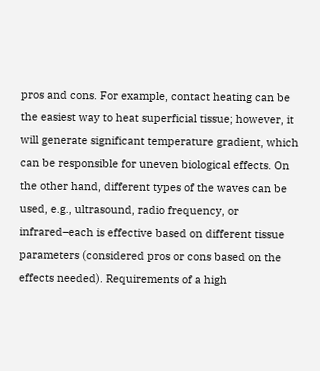pros and cons. For example, contact heating can be the easiest way to heat superficial tissue; however, it will generate significant temperature gradient, which can be responsible for uneven biological effects. On the other hand, different types of the waves can be used, e.g., ultrasound, radio frequency, or infrared–each is effective based on different tissue parameters (considered pros or cons based on the effects needed). Requirements of a high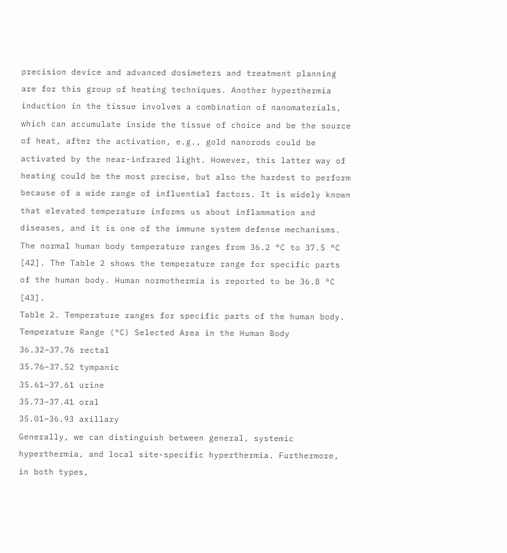precision device and advanced dosimeters and treatment planning are for this group of heating techniques. Another hyperthermia induction in the tissue involves a combination of nanomaterials, which can accumulate inside the tissue of choice and be the source of heat, after the activation, e.g., gold nanorods could be activated by the near-infrared light. However, this latter way of heating could be the most precise, but also the hardest to perform because of a wide range of influential factors. It is widely known that elevated temperature informs us about inflammation and diseases, and it is one of the immune system defense mechanisms. The normal human body temperature ranges from 36.2 °C to 37.5 °C [42]. The Table 2 shows the temperature range for specific parts of the human body. Human normothermia is reported to be 36.8 °C [43].
Table 2. Temperature ranges for specific parts of the human body.
Temperature Range (°C) Selected Area in the Human Body
36.32–37.76 rectal
35.76–37.52 tympanic
35.61–37.61 urine
35.73–37.41 oral
35.01–36.93 axillary
Generally, we can distinguish between general, systemic hyperthermia, and local site-specific hyperthermia. Furthermore, in both types,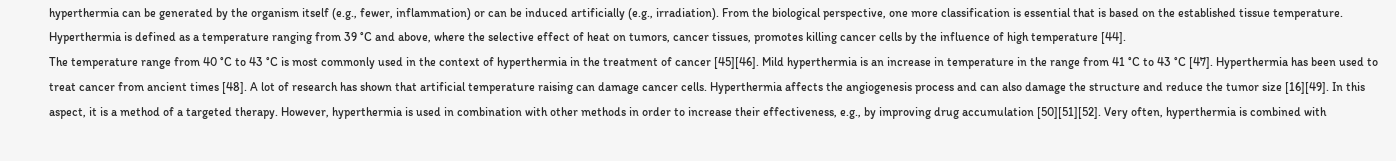hyperthermia can be generated by the organism itself (e.g., fewer, inflammation) or can be induced artificially (e.g., irradiation). From the biological perspective, one more classification is essential that is based on the established tissue temperature. Hyperthermia is defined as a temperature ranging from 39 °C and above, where the selective effect of heat on tumors, cancer tissues, promotes killing cancer cells by the influence of high temperature [44].
The temperature range from 40 °C to 43 °C is most commonly used in the context of hyperthermia in the treatment of cancer [45][46]. Mild hyperthermia is an increase in temperature in the range from 41 °C to 43 °C [47]. Hyperthermia has been used to treat cancer from ancient times [48]. A lot of research has shown that artificial temperature raising can damage cancer cells. Hyperthermia affects the angiogenesis process and can also damage the structure and reduce the tumor size [16][49]. In this aspect, it is a method of a targeted therapy. However, hyperthermia is used in combination with other methods in order to increase their effectiveness, e.g., by improving drug accumulation [50][51][52]. Very often, hyperthermia is combined with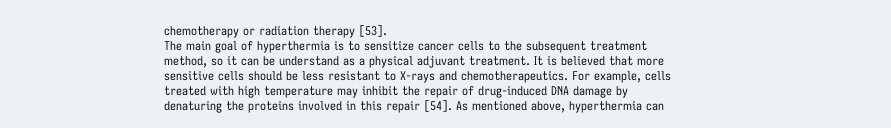chemotherapy or radiation therapy [53].
The main goal of hyperthermia is to sensitize cancer cells to the subsequent treatment method, so it can be understand as a physical adjuvant treatment. It is believed that more sensitive cells should be less resistant to X-rays and chemotherapeutics. For example, cells treated with high temperature may inhibit the repair of drug-induced DNA damage by denaturing the proteins involved in this repair [54]. As mentioned above, hyperthermia can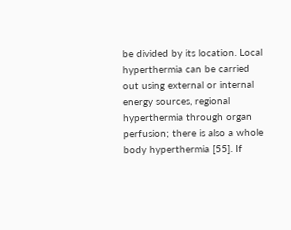be divided by its location. Local hyperthermia can be carried out using external or internal energy sources, regional hyperthermia through organ perfusion; there is also a whole body hyperthermia [55]. If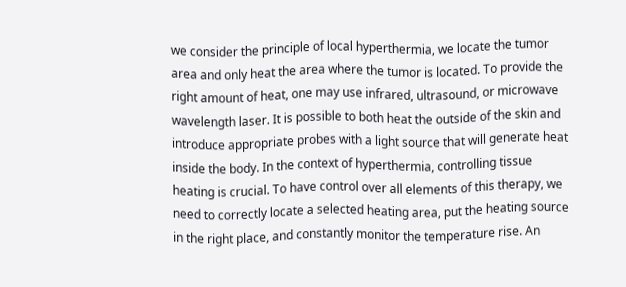we consider the principle of local hyperthermia, we locate the tumor area and only heat the area where the tumor is located. To provide the right amount of heat, one may use infrared, ultrasound, or microwave wavelength laser. It is possible to both heat the outside of the skin and introduce appropriate probes with a light source that will generate heat inside the body. In the context of hyperthermia, controlling tissue heating is crucial. To have control over all elements of this therapy, we need to correctly locate a selected heating area, put the heating source in the right place, and constantly monitor the temperature rise. An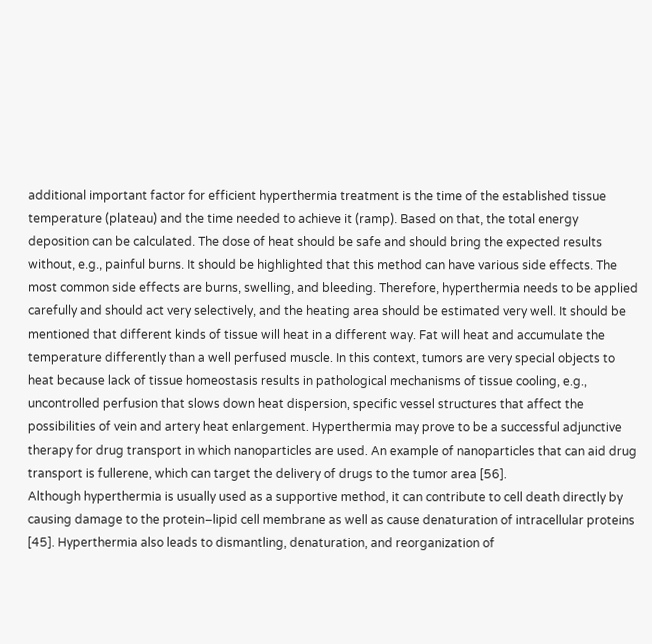additional important factor for efficient hyperthermia treatment is the time of the established tissue temperature (plateau) and the time needed to achieve it (ramp). Based on that, the total energy deposition can be calculated. The dose of heat should be safe and should bring the expected results without, e.g., painful burns. It should be highlighted that this method can have various side effects. The most common side effects are burns, swelling, and bleeding. Therefore, hyperthermia needs to be applied carefully and should act very selectively, and the heating area should be estimated very well. It should be mentioned that different kinds of tissue will heat in a different way. Fat will heat and accumulate the temperature differently than a well perfused muscle. In this context, tumors are very special objects to heat because lack of tissue homeostasis results in pathological mechanisms of tissue cooling, e.g., uncontrolled perfusion that slows down heat dispersion, specific vessel structures that affect the possibilities of vein and artery heat enlargement. Hyperthermia may prove to be a successful adjunctive therapy for drug transport in which nanoparticles are used. An example of nanoparticles that can aid drug transport is fullerene, which can target the delivery of drugs to the tumor area [56].
Although hyperthermia is usually used as a supportive method, it can contribute to cell death directly by causing damage to the protein–lipid cell membrane as well as cause denaturation of intracellular proteins [45]. Hyperthermia also leads to dismantling, denaturation, and reorganization of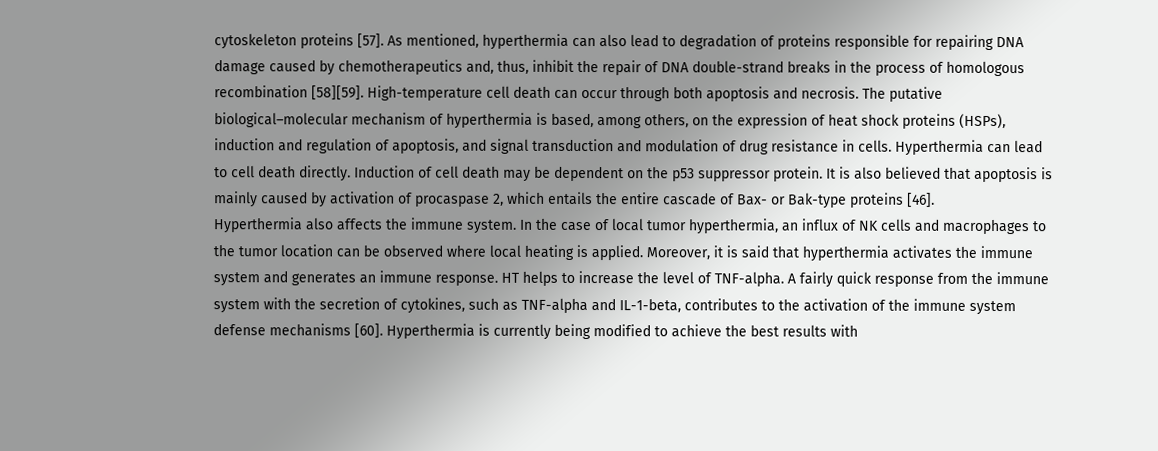cytoskeleton proteins [57]. As mentioned, hyperthermia can also lead to degradation of proteins responsible for repairing DNA damage caused by chemotherapeutics and, thus, inhibit the repair of DNA double-strand breaks in the process of homologous recombination [58][59]. High-temperature cell death can occur through both apoptosis and necrosis. The putative biological–molecular mechanism of hyperthermia is based, among others, on the expression of heat shock proteins (HSPs), induction and regulation of apoptosis, and signal transduction and modulation of drug resistance in cells. Hyperthermia can lead to cell death directly. Induction of cell death may be dependent on the p53 suppressor protein. It is also believed that apoptosis is mainly caused by activation of procaspase 2, which entails the entire cascade of Bax- or Bak-type proteins [46].
Hyperthermia also affects the immune system. In the case of local tumor hyperthermia, an influx of NK cells and macrophages to the tumor location can be observed where local heating is applied. Moreover, it is said that hyperthermia activates the immune system and generates an immune response. HT helps to increase the level of TNF-alpha. A fairly quick response from the immune system with the secretion of cytokines, such as TNF-alpha and IL-1-beta, contributes to the activation of the immune system defense mechanisms [60]. Hyperthermia is currently being modified to achieve the best results with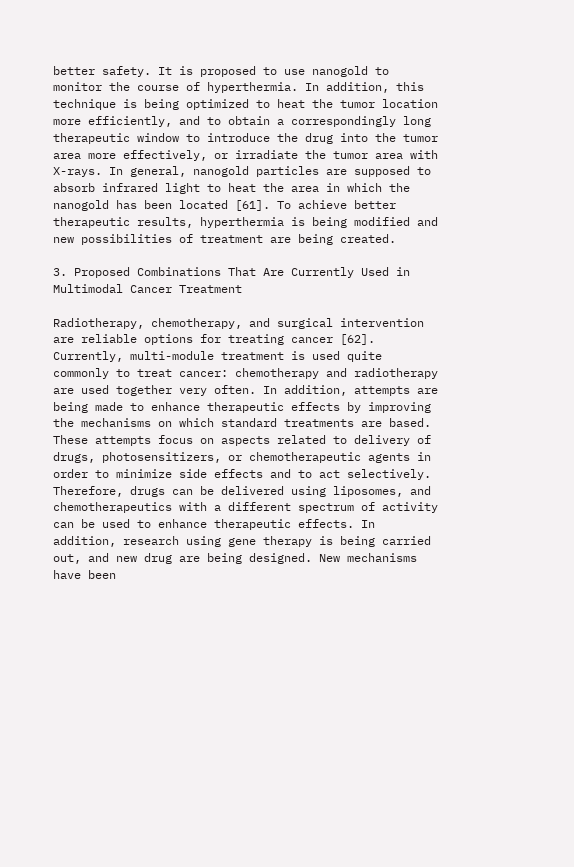better safety. It is proposed to use nanogold to monitor the course of hyperthermia. In addition, this technique is being optimized to heat the tumor location more efficiently, and to obtain a correspondingly long therapeutic window to introduce the drug into the tumor area more effectively, or irradiate the tumor area with X-rays. In general, nanogold particles are supposed to absorb infrared light to heat the area in which the nanogold has been located [61]. To achieve better therapeutic results, hyperthermia is being modified and new possibilities of treatment are being created.

3. Proposed Combinations That Are Currently Used in Multimodal Cancer Treatment

Radiotherapy, chemotherapy, and surgical intervention are reliable options for treating cancer [62]. Currently, multi-module treatment is used quite commonly to treat cancer: chemotherapy and radiotherapy are used together very often. In addition, attempts are being made to enhance therapeutic effects by improving the mechanisms on which standard treatments are based. These attempts focus on aspects related to delivery of drugs, photosensitizers, or chemotherapeutic agents in order to minimize side effects and to act selectively. Therefore, drugs can be delivered using liposomes, and chemotherapeutics with a different spectrum of activity can be used to enhance therapeutic effects. In addition, research using gene therapy is being carried out, and new drug are being designed. New mechanisms have been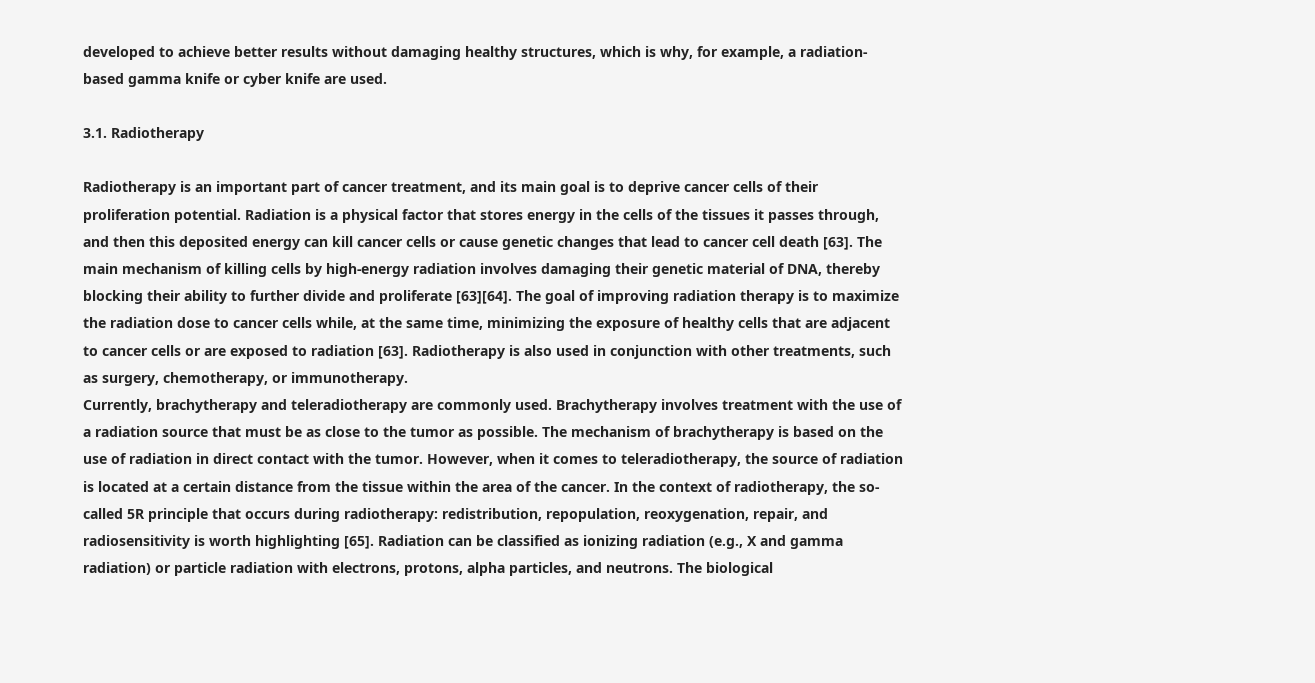developed to achieve better results without damaging healthy structures, which is why, for example, a radiation-based gamma knife or cyber knife are used.

3.1. Radiotherapy

Radiotherapy is an important part of cancer treatment, and its main goal is to deprive cancer cells of their proliferation potential. Radiation is a physical factor that stores energy in the cells of the tissues it passes through, and then this deposited energy can kill cancer cells or cause genetic changes that lead to cancer cell death [63]. The main mechanism of killing cells by high-energy radiation involves damaging their genetic material of DNA, thereby blocking their ability to further divide and proliferate [63][64]. The goal of improving radiation therapy is to maximize the radiation dose to cancer cells while, at the same time, minimizing the exposure of healthy cells that are adjacent to cancer cells or are exposed to radiation [63]. Radiotherapy is also used in conjunction with other treatments, such as surgery, chemotherapy, or immunotherapy.
Currently, brachytherapy and teleradiotherapy are commonly used. Brachytherapy involves treatment with the use of a radiation source that must be as close to the tumor as possible. The mechanism of brachytherapy is based on the use of radiation in direct contact with the tumor. However, when it comes to teleradiotherapy, the source of radiation is located at a certain distance from the tissue within the area of the cancer. In the context of radiotherapy, the so-called 5R principle that occurs during radiotherapy: redistribution, repopulation, reoxygenation, repair, and radiosensitivity is worth highlighting [65]. Radiation can be classified as ionizing radiation (e.g., X and gamma radiation) or particle radiation with electrons, protons, alpha particles, and neutrons. The biological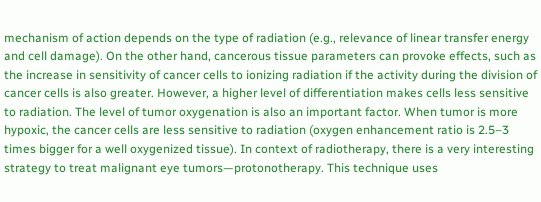mechanism of action depends on the type of radiation (e.g., relevance of linear transfer energy and cell damage). On the other hand, cancerous tissue parameters can provoke effects, such as the increase in sensitivity of cancer cells to ionizing radiation if the activity during the division of cancer cells is also greater. However, a higher level of differentiation makes cells less sensitive to radiation. The level of tumor oxygenation is also an important factor. When tumor is more hypoxic, the cancer cells are less sensitive to radiation (oxygen enhancement ratio is 2.5–3 times bigger for a well oxygenized tissue). In context of radiotherapy, there is a very interesting strategy to treat malignant eye tumors—protonotherapy. This technique uses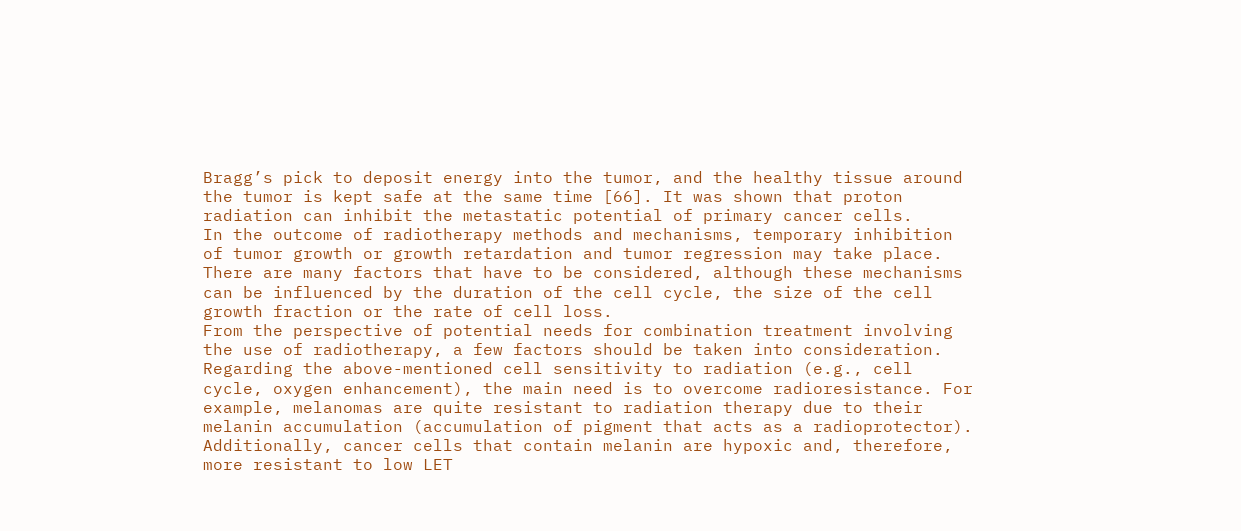Bragg’s pick to deposit energy into the tumor, and the healthy tissue around the tumor is kept safe at the same time [66]. It was shown that proton radiation can inhibit the metastatic potential of primary cancer cells.
In the outcome of radiotherapy methods and mechanisms, temporary inhibition of tumor growth or growth retardation and tumor regression may take place. There are many factors that have to be considered, although these mechanisms can be influenced by the duration of the cell cycle, the size of the cell growth fraction or the rate of cell loss.
From the perspective of potential needs for combination treatment involving the use of radiotherapy, a few factors should be taken into consideration. Regarding the above-mentioned cell sensitivity to radiation (e.g., cell cycle, oxygen enhancement), the main need is to overcome radioresistance. For example, melanomas are quite resistant to radiation therapy due to their melanin accumulation (accumulation of pigment that acts as a radioprotector). Additionally, cancer cells that contain melanin are hypoxic and, therefore, more resistant to low LET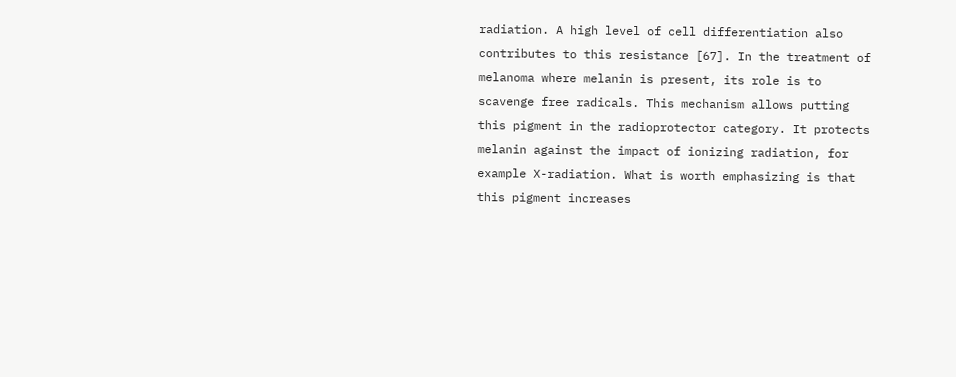radiation. A high level of cell differentiation also contributes to this resistance [67]. In the treatment of melanoma where melanin is present, its role is to scavenge free radicals. This mechanism allows putting this pigment in the radioprotector category. It protects melanin against the impact of ionizing radiation, for example X-radiation. What is worth emphasizing is that this pigment increases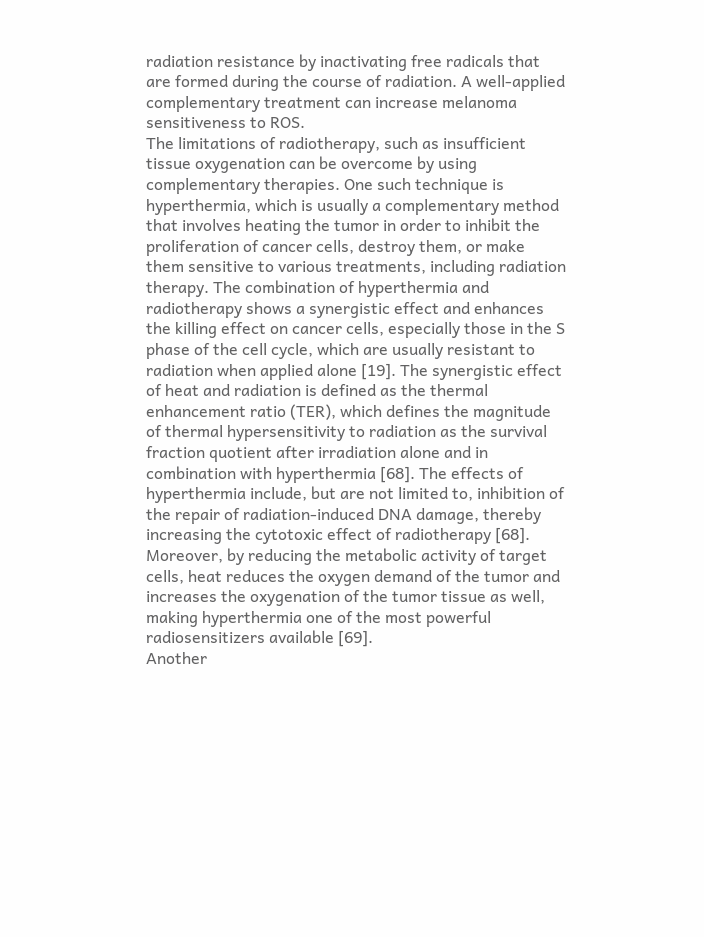radiation resistance by inactivating free radicals that are formed during the course of radiation. A well-applied complementary treatment can increase melanoma sensitiveness to ROS.
The limitations of radiotherapy, such as insufficient tissue oxygenation can be overcome by using complementary therapies. One such technique is hyperthermia, which is usually a complementary method that involves heating the tumor in order to inhibit the proliferation of cancer cells, destroy them, or make them sensitive to various treatments, including radiation therapy. The combination of hyperthermia and radiotherapy shows a synergistic effect and enhances the killing effect on cancer cells, especially those in the S phase of the cell cycle, which are usually resistant to radiation when applied alone [19]. The synergistic effect of heat and radiation is defined as the thermal enhancement ratio (TER), which defines the magnitude of thermal hypersensitivity to radiation as the survival fraction quotient after irradiation alone and in combination with hyperthermia [68]. The effects of hyperthermia include, but are not limited to, inhibition of the repair of radiation-induced DNA damage, thereby increasing the cytotoxic effect of radiotherapy [68]. Moreover, by reducing the metabolic activity of target cells, heat reduces the oxygen demand of the tumor and increases the oxygenation of the tumor tissue as well, making hyperthermia one of the most powerful radiosensitizers available [69].
Another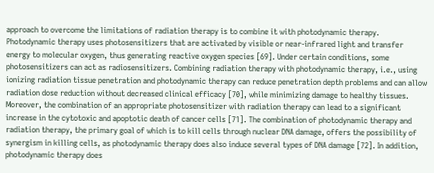approach to overcome the limitations of radiation therapy is to combine it with photodynamic therapy. Photodynamic therapy uses photosensitizers that are activated by visible or near-infrared light and transfer energy to molecular oxygen, thus generating reactive oxygen species [69]. Under certain conditions, some photosensitizers can act as radiosensitizers. Combining radiation therapy with photodynamic therapy, i.e., using ionizing radiation tissue penetration and photodynamic therapy can reduce penetration depth problems and can allow radiation dose reduction without decreased clinical efficacy [70], while minimizing damage to healthy tissues. Moreover, the combination of an appropriate photosensitizer with radiation therapy can lead to a significant increase in the cytotoxic and apoptotic death of cancer cells [71]. The combination of photodynamic therapy and radiation therapy, the primary goal of which is to kill cells through nuclear DNA damage, offers the possibility of synergism in killing cells, as photodynamic therapy does also induce several types of DNA damage [72]. In addition, photodynamic therapy does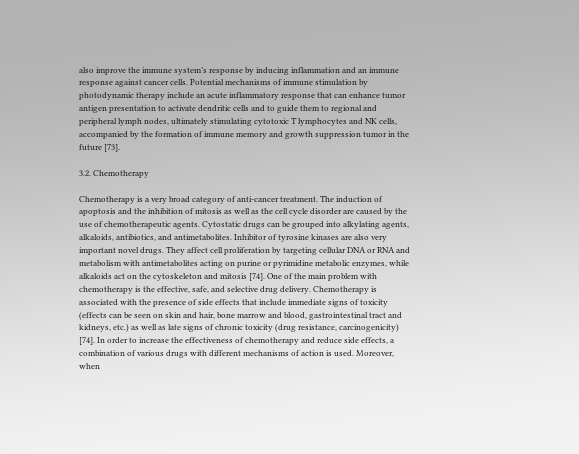also improve the immune system’s response by inducing inflammation and an immune response against cancer cells. Potential mechanisms of immune stimulation by photodynamic therapy include an acute inflammatory response that can enhance tumor antigen presentation to activate dendritic cells and to guide them to regional and peripheral lymph nodes, ultimately stimulating cytotoxic T lymphocytes and NK cells, accompanied by the formation of immune memory and growth suppression tumor in the future [73].

3.2. Chemotherapy

Chemotherapy is a very broad category of anti-cancer treatment. The induction of apoptosis and the inhibition of mitosis as well as the cell cycle disorder are caused by the use of chemotherapeutic agents. Cytostatic drugs can be grouped into alkylating agents, alkaloids, antibiotics, and antimetabolites. Inhibitor of tyrosine kinases are also very important novel drugs. They affect cell proliferation by targeting cellular DNA or RNA and metabolism with antimetabolites acting on purine or pyrimidine metabolic enzymes, while alkaloids act on the cytoskeleton and mitosis [74]. One of the main problem with chemotherapy is the effective, safe, and selective drug delivery. Chemotherapy is associated with the presence of side effects that include immediate signs of toxicity (effects can be seen on skin and hair, bone marrow and blood, gastrointestinal tract and kidneys, etc.) as well as late signs of chronic toxicity (drug resistance, carcinogenicity) [74]. In order to increase the effectiveness of chemotherapy and reduce side effects, a combination of various drugs with different mechanisms of action is used. Moreover, when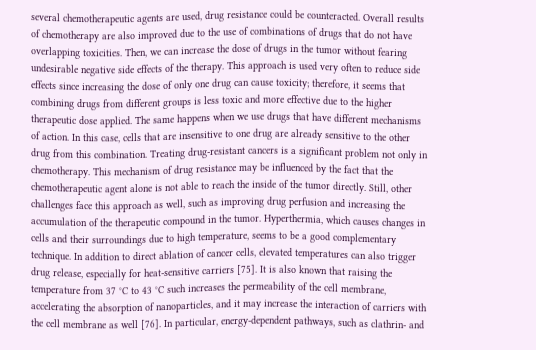several chemotherapeutic agents are used, drug resistance could be counteracted. Overall results of chemotherapy are also improved due to the use of combinations of drugs that do not have overlapping toxicities. Then, we can increase the dose of drugs in the tumor without fearing undesirable negative side effects of the therapy. This approach is used very often to reduce side effects since increasing the dose of only one drug can cause toxicity; therefore, it seems that combining drugs from different groups is less toxic and more effective due to the higher therapeutic dose applied. The same happens when we use drugs that have different mechanisms of action. In this case, cells that are insensitive to one drug are already sensitive to the other drug from this combination. Treating drug-resistant cancers is a significant problem not only in chemotherapy. This mechanism of drug resistance may be influenced by the fact that the chemotherapeutic agent alone is not able to reach the inside of the tumor directly. Still, other challenges face this approach as well, such as improving drug perfusion and increasing the accumulation of the therapeutic compound in the tumor. Hyperthermia, which causes changes in cells and their surroundings due to high temperature, seems to be a good complementary technique. In addition to direct ablation of cancer cells, elevated temperatures can also trigger drug release, especially for heat-sensitive carriers [75]. It is also known that raising the temperature from 37 °C to 43 °C such increases the permeability of the cell membrane, accelerating the absorption of nanoparticles, and it may increase the interaction of carriers with the cell membrane as well [76]. In particular, energy-dependent pathways, such as clathrin- and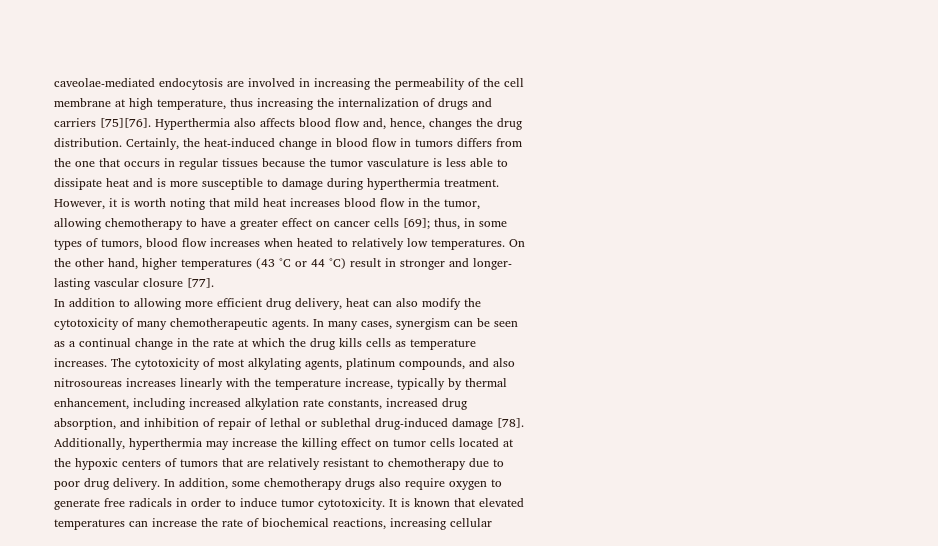caveolae-mediated endocytosis are involved in increasing the permeability of the cell membrane at high temperature, thus increasing the internalization of drugs and carriers [75][76]. Hyperthermia also affects blood flow and, hence, changes the drug distribution. Certainly, the heat-induced change in blood flow in tumors differs from the one that occurs in regular tissues because the tumor vasculature is less able to dissipate heat and is more susceptible to damage during hyperthermia treatment. However, it is worth noting that mild heat increases blood flow in the tumor, allowing chemotherapy to have a greater effect on cancer cells [69]; thus, in some types of tumors, blood flow increases when heated to relatively low temperatures. On the other hand, higher temperatures (43 °C or 44 °C) result in stronger and longer-lasting vascular closure [77].
In addition to allowing more efficient drug delivery, heat can also modify the cytotoxicity of many chemotherapeutic agents. In many cases, synergism can be seen as a continual change in the rate at which the drug kills cells as temperature increases. The cytotoxicity of most alkylating agents, platinum compounds, and also nitrosoureas increases linearly with the temperature increase, typically by thermal enhancement, including increased alkylation rate constants, increased drug absorption, and inhibition of repair of lethal or sublethal drug-induced damage [78].
Additionally, hyperthermia may increase the killing effect on tumor cells located at the hypoxic centers of tumors that are relatively resistant to chemotherapy due to poor drug delivery. In addition, some chemotherapy drugs also require oxygen to generate free radicals in order to induce tumor cytotoxicity. It is known that elevated temperatures can increase the rate of biochemical reactions, increasing cellular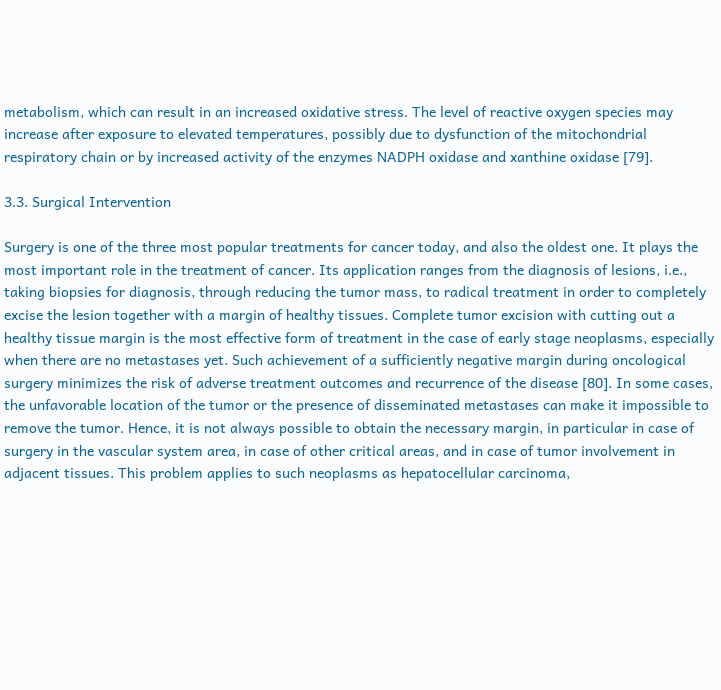metabolism, which can result in an increased oxidative stress. The level of reactive oxygen species may increase after exposure to elevated temperatures, possibly due to dysfunction of the mitochondrial respiratory chain or by increased activity of the enzymes NADPH oxidase and xanthine oxidase [79].

3.3. Surgical Intervention

Surgery is one of the three most popular treatments for cancer today, and also the oldest one. It plays the most important role in the treatment of cancer. Its application ranges from the diagnosis of lesions, i.e., taking biopsies for diagnosis, through reducing the tumor mass, to radical treatment in order to completely excise the lesion together with a margin of healthy tissues. Complete tumor excision with cutting out a healthy tissue margin is the most effective form of treatment in the case of early stage neoplasms, especially when there are no metastases yet. Such achievement of a sufficiently negative margin during oncological surgery minimizes the risk of adverse treatment outcomes and recurrence of the disease [80]. In some cases, the unfavorable location of the tumor or the presence of disseminated metastases can make it impossible to remove the tumor. Hence, it is not always possible to obtain the necessary margin, in particular in case of surgery in the vascular system area, in case of other critical areas, and in case of tumor involvement in adjacent tissues. This problem applies to such neoplasms as hepatocellular carcinoma,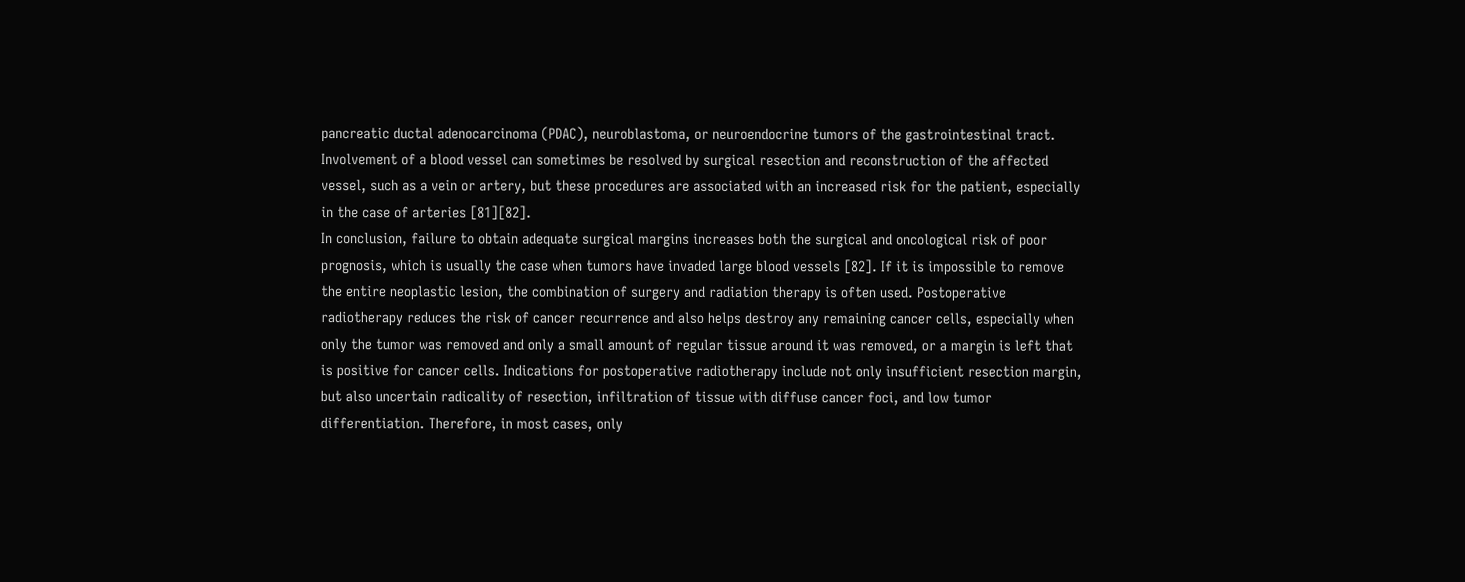pancreatic ductal adenocarcinoma (PDAC), neuroblastoma, or neuroendocrine tumors of the gastrointestinal tract. Involvement of a blood vessel can sometimes be resolved by surgical resection and reconstruction of the affected vessel, such as a vein or artery, but these procedures are associated with an increased risk for the patient, especially in the case of arteries [81][82].
In conclusion, failure to obtain adequate surgical margins increases both the surgical and oncological risk of poor prognosis, which is usually the case when tumors have invaded large blood vessels [82]. If it is impossible to remove the entire neoplastic lesion, the combination of surgery and radiation therapy is often used. Postoperative radiotherapy reduces the risk of cancer recurrence and also helps destroy any remaining cancer cells, especially when only the tumor was removed and only a small amount of regular tissue around it was removed, or a margin is left that is positive for cancer cells. Indications for postoperative radiotherapy include not only insufficient resection margin, but also uncertain radicality of resection, infiltration of tissue with diffuse cancer foci, and low tumor differentiation. Therefore, in most cases, only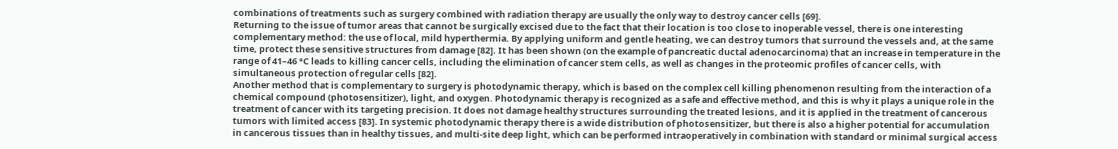combinations of treatments such as surgery combined with radiation therapy are usually the only way to destroy cancer cells [69].
Returning to the issue of tumor areas that cannot be surgically excised due to the fact that their location is too close to inoperable vessel, there is one interesting complementary method: the use of local, mild hyperthermia. By applying uniform and gentle heating, we can destroy tumors that surround the vessels and, at the same time, protect these sensitive structures from damage [82]. It has been shown (on the example of pancreatic ductal adenocarcinoma) that an increase in temperature in the range of 41–46 °C leads to killing cancer cells, including the elimination of cancer stem cells, as well as changes in the proteomic profiles of cancer cells, with simultaneous protection of regular cells [82].
Another method that is complementary to surgery is photodynamic therapy, which is based on the complex cell killing phenomenon resulting from the interaction of a chemical compound (photosensitizer), light, and oxygen. Photodynamic therapy is recognized as a safe and effective method, and this is why it plays a unique role in the treatment of cancer with its targeting precision. It does not damage healthy structures surrounding the treated lesions, and it is applied in the treatment of cancerous tumors with limited access [83]. In systemic photodynamic therapy there is a wide distribution of photosensitizer, but there is also a higher potential for accumulation in cancerous tissues than in healthy tissues, and multi-site deep light, which can be performed intraoperatively in combination with standard or minimal surgical access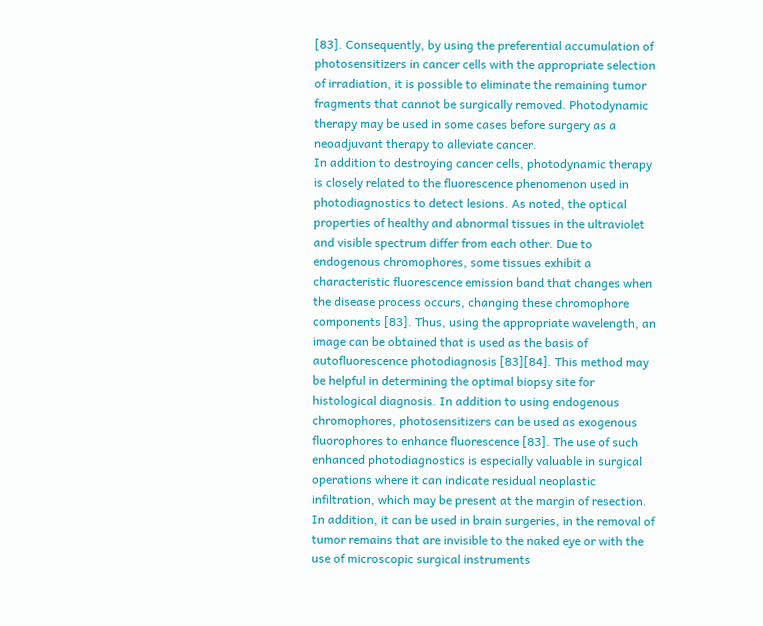[83]. Consequently, by using the preferential accumulation of photosensitizers in cancer cells with the appropriate selection of irradiation, it is possible to eliminate the remaining tumor fragments that cannot be surgically removed. Photodynamic therapy may be used in some cases before surgery as a neoadjuvant therapy to alleviate cancer.
In addition to destroying cancer cells, photodynamic therapy is closely related to the fluorescence phenomenon used in photodiagnostics to detect lesions. As noted, the optical properties of healthy and abnormal tissues in the ultraviolet and visible spectrum differ from each other. Due to endogenous chromophores, some tissues exhibit a characteristic fluorescence emission band that changes when the disease process occurs, changing these chromophore components [83]. Thus, using the appropriate wavelength, an image can be obtained that is used as the basis of autofluorescence photodiagnosis [83][84]. This method may be helpful in determining the optimal biopsy site for histological diagnosis. In addition to using endogenous chromophores, photosensitizers can be used as exogenous fluorophores to enhance fluorescence [83]. The use of such enhanced photodiagnostics is especially valuable in surgical operations where it can indicate residual neoplastic infiltration, which may be present at the margin of resection. In addition, it can be used in brain surgeries, in the removal of tumor remains that are invisible to the naked eye or with the use of microscopic surgical instruments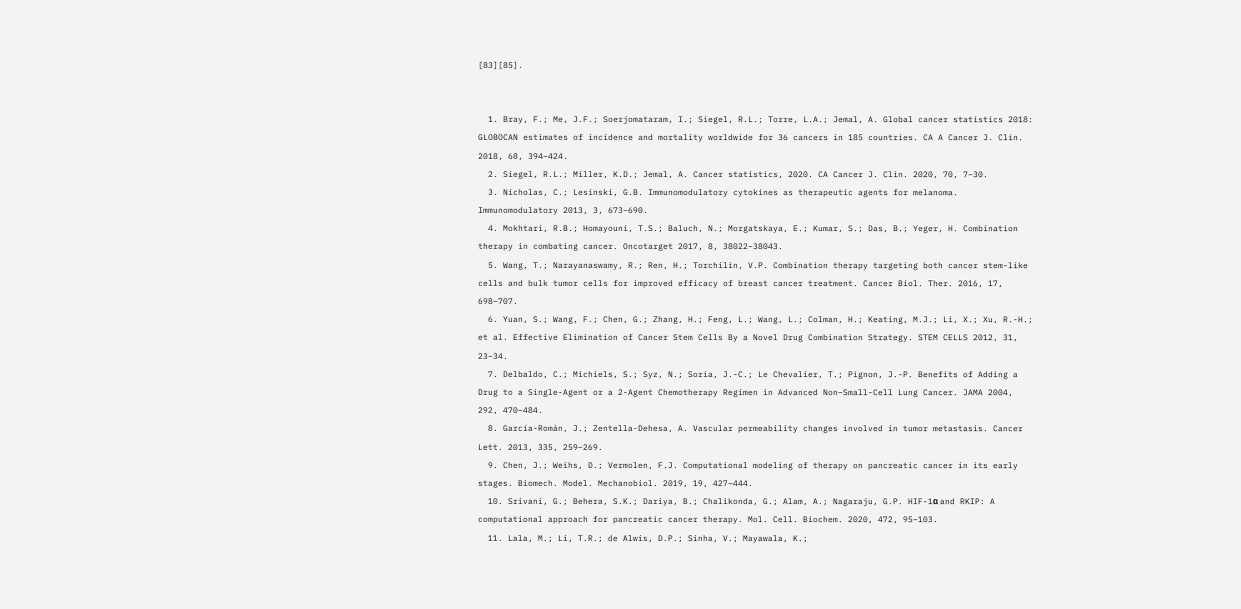[83][85].


  1. Bray, F.; Me, J.F.; Soerjomataram, I.; Siegel, R.L.; Torre, L.A.; Jemal, A. Global cancer statistics 2018: GLOBOCAN estimates of incidence and mortality worldwide for 36 cancers in 185 countries. CA A Cancer J. Clin. 2018, 68, 394–424.
  2. Siegel, R.L.; Miller, K.D.; Jemal, A. Cancer statistics, 2020. CA Cancer J. Clin. 2020, 70, 7–30.
  3. Nicholas, C.; Lesinski, G.B. Immunomodulatory cytokines as therapeutic agents for melanoma. Immunomodulatory 2013, 3, 673–690.
  4. Mokhtari, R.B.; Homayouni, T.S.; Baluch, N.; Morgatskaya, E.; Kumar, S.; Das, B.; Yeger, H. Combination therapy in combating cancer. Oncotarget 2017, 8, 38022–38043.
  5. Wang, T.; Narayanaswamy, R.; Ren, H.; Torchilin, V.P. Combination therapy targeting both cancer stem-like cells and bulk tumor cells for improved efficacy of breast cancer treatment. Cancer Biol. Ther. 2016, 17, 698–707.
  6. Yuan, S.; Wang, F.; Chen, G.; Zhang, H.; Feng, L.; Wang, L.; Colman, H.; Keating, M.J.; Li, X.; Xu, R.-H.; et al. Effective Elimination of Cancer Stem Cells By a Novel Drug Combination Strategy. STEM CELLS 2012, 31, 23–34.
  7. Delbaldo, C.; Michiels, S.; Syz, N.; Soria, J.-C.; Le Chevalier, T.; Pignon, J.-P. Benefits of Adding a Drug to a Single-Agent or a 2-Agent Chemotherapy Regimen in Advanced Non–Small-Cell Lung Cancer. JAMA 2004, 292, 470–484.
  8. García-Román, J.; Zentella-Dehesa, A. Vascular permeability changes involved in tumor metastasis. Cancer Lett. 2013, 335, 259–269.
  9. Chen, J.; Weihs, D.; Vermolen, F.J. Computational modeling of therapy on pancreatic cancer in its early stages. Biomech. Model. Mechanobiol. 2019, 19, 427–444.
  10. Srivani, G.; Behera, S.K.; Dariya, B.; Chalikonda, G.; Alam, A.; Nagaraju, G.P. HIF-1α and RKIP: A computational approach for pancreatic cancer therapy. Mol. Cell. Biochem. 2020, 472, 95–103.
  11. Lala, M.; Li, T.R.; de Alwis, D.P.; Sinha, V.; Mayawala, K.;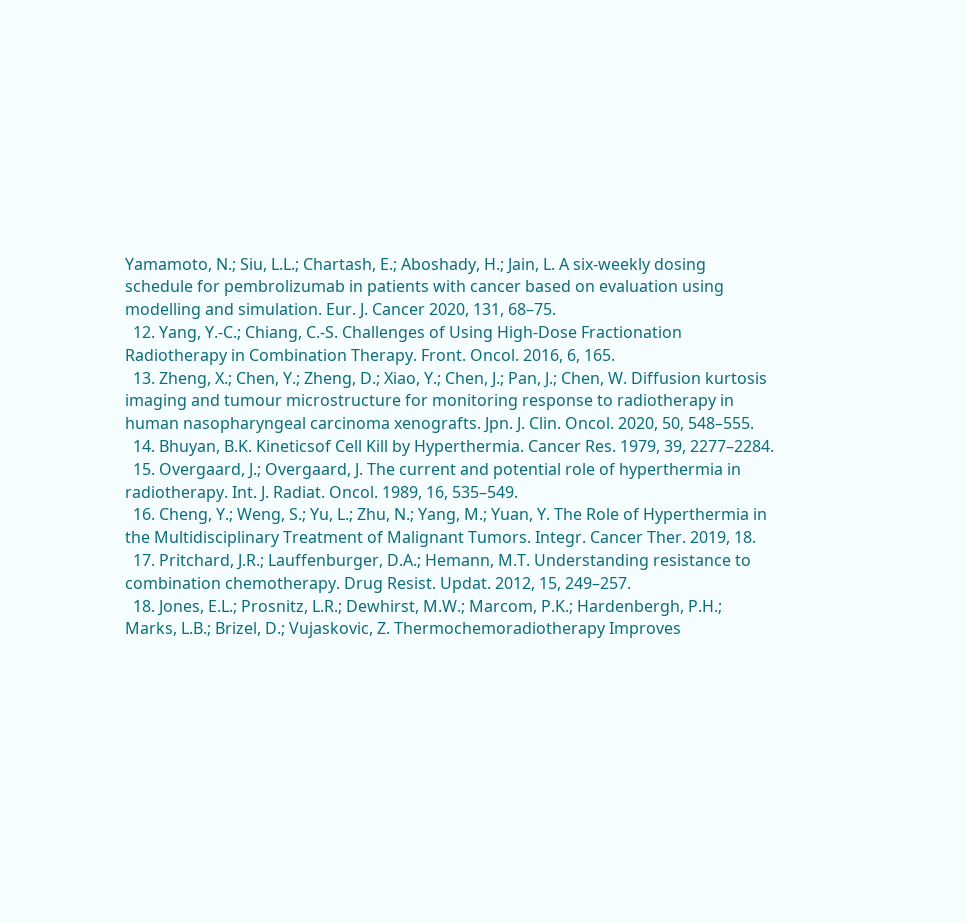Yamamoto, N.; Siu, L.L.; Chartash, E.; Aboshady, H.; Jain, L. A six-weekly dosing schedule for pembrolizumab in patients with cancer based on evaluation using modelling and simulation. Eur. J. Cancer 2020, 131, 68–75.
  12. Yang, Y.-C.; Chiang, C.-S. Challenges of Using High-Dose Fractionation Radiotherapy in Combination Therapy. Front. Oncol. 2016, 6, 165.
  13. Zheng, X.; Chen, Y.; Zheng, D.; Xiao, Y.; Chen, J.; Pan, J.; Chen, W. Diffusion kurtosis imaging and tumour microstructure for monitoring response to radiotherapy in human nasopharyngeal carcinoma xenografts. Jpn. J. Clin. Oncol. 2020, 50, 548–555.
  14. Bhuyan, B.K. Kineticsof Cell Kill by Hyperthermia. Cancer Res. 1979, 39, 2277–2284.
  15. Overgaard, J.; Overgaard, J. The current and potential role of hyperthermia in radiotherapy. Int. J. Radiat. Oncol. 1989, 16, 535–549.
  16. Cheng, Y.; Weng, S.; Yu, L.; Zhu, N.; Yang, M.; Yuan, Y. The Role of Hyperthermia in the Multidisciplinary Treatment of Malignant Tumors. Integr. Cancer Ther. 2019, 18.
  17. Pritchard, J.R.; Lauffenburger, D.A.; Hemann, M.T. Understanding resistance to combination chemotherapy. Drug Resist. Updat. 2012, 15, 249–257.
  18. Jones, E.L.; Prosnitz, L.R.; Dewhirst, M.W.; Marcom, P.K.; Hardenbergh, P.H.; Marks, L.B.; Brizel, D.; Vujaskovic, Z. Thermochemoradiotherapy Improves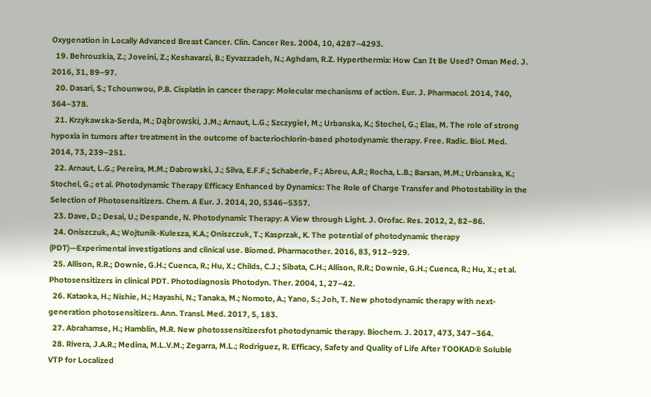Oxygenation in Locally Advanced Breast Cancer. Clin. Cancer Res. 2004, 10, 4287–4293.
  19. Behrouzkia, Z.; Joveini, Z.; Keshavarzi, B.; Eyvazzadeh, N.; Aghdam, R.Z. Hyperthermia: How Can It Be Used? Oman Med. J. 2016, 31, 89–97.
  20. Dasari, S.; Tchounwou, P.B. Cisplatin in cancer therapy: Molecular mechanisms of action. Eur. J. Pharmacol. 2014, 740, 364–378.
  21. Krzykawska-Serda, M.; Dąbrowski, J.M.; Arnaut, L.G.; Szczygieł, M.; Urbanska, K.; Stochel, G.; Elas, M. The role of strong hypoxia in tumors after treatment in the outcome of bacteriochlorin-based photodynamic therapy. Free. Radic. Biol. Med. 2014, 73, 239–251.
  22. Arnaut, L.G.; Pereira, M.M.; Dabrowski, J.; Silva, E.F.F.; Schaberle, F.; Abreu, A.R.; Rocha, L.B.; Barsan, M.M.; Urbanska, K.; Stochel, G.; et al. Photodynamic Therapy Efficacy Enhanced by Dynamics: The Role of Charge Transfer and Photostability in the Selection of Photosensitizers. Chem. A Eur. J. 2014, 20, 5346–5357.
  23. Dave, D.; Desai, U.; Despande, N. Photodynamic Therapy: A View through Light. J. Orofac. Res. 2012, 2, 82–86.
  24. Oniszczuk, A.; Wojtunik-Kulesza, K.A.; Oniszczuk, T.; Kasprzak, K. The potential of photodynamic therapy (PDT)—Experimental investigations and clinical use. Biomed. Pharmacother. 2016, 83, 912–929.
  25. Allison, R.R.; Downie, G.H.; Cuenca, R.; Hu, X.; Childs, C.J.; Sibata, C.H.; Allison, R.R.; Downie, G.H.; Cuenca, R.; Hu, X.; et al. Photosensitizers in clinical PDT. Photodiagnosis Photodyn. Ther. 2004, 1, 27–42.
  26. Kataoka, H.; Nishie, H.; Hayashi, N.; Tanaka, M.; Nomoto, A.; Yano, S.; Joh, T. New photodynamic therapy with next-generation photosensitizers. Ann. Transl. Med. 2017, 5, 183.
  27. Abrahamse, H.; Hamblin, M.R. New photossensitizersfot photodynamic therapy. Biochem. J. 2017, 473, 347–364.
  28. Rivera, J.A.R.; Medina, M.L.V.M.; Zegarra, M.L.; Rodriguez, R. Efficacy, Safety and Quality of Life After TOOKAD® Soluble VTP for Localized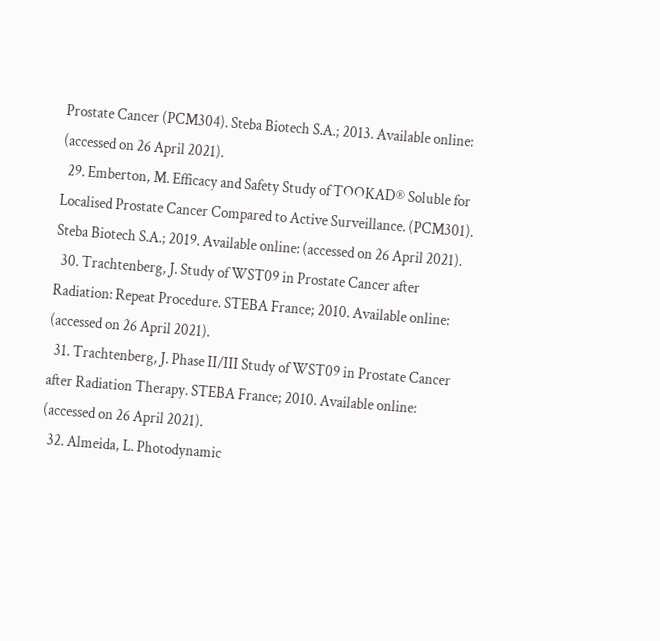Prostate Cancer (PCM304). Steba Biotech S.A.; 2013. Available online: (accessed on 26 April 2021).
  29. Emberton, M. Efficacy and Safety Study of TOOKAD® Soluble for Localised Prostate Cancer Compared to Active Surveillance. (PCM301). Steba Biotech S.A.; 2019. Available online: (accessed on 26 April 2021).
  30. Trachtenberg, J. Study of WST09 in Prostate Cancer after Radiation: Repeat Procedure. STEBA France; 2010. Available online: (accessed on 26 April 2021).
  31. Trachtenberg, J. Phase II/III Study of WST09 in Prostate Cancer after Radiation Therapy. STEBA France; 2010. Available online: (accessed on 26 April 2021).
  32. Almeida, L. Photodynamic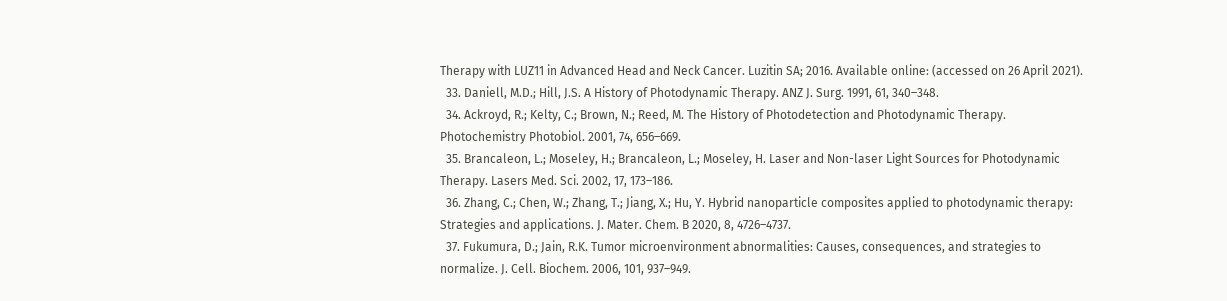Therapy with LUZ11 in Advanced Head and Neck Cancer. Luzitin SA; 2016. Available online: (accessed on 26 April 2021).
  33. Daniell, M.D.; Hill, J.S. A History of Photodynamic Therapy. ANZ J. Surg. 1991, 61, 340–348.
  34. Ackroyd, R.; Kelty, C.; Brown, N.; Reed, M. The History of Photodetection and Photodynamic Therapy. Photochemistry Photobiol. 2001, 74, 656–669.
  35. Brancaleon, L.; Moseley, H.; Brancaleon, L.; Moseley, H. Laser and Non-laser Light Sources for Photodynamic Therapy. Lasers Med. Sci. 2002, 17, 173–186.
  36. Zhang, C.; Chen, W.; Zhang, T.; Jiang, X.; Hu, Y. Hybrid nanoparticle composites applied to photodynamic therapy: Strategies and applications. J. Mater. Chem. B 2020, 8, 4726–4737.
  37. Fukumura, D.; Jain, R.K. Tumor microenvironment abnormalities: Causes, consequences, and strategies to normalize. J. Cell. Biochem. 2006, 101, 937–949.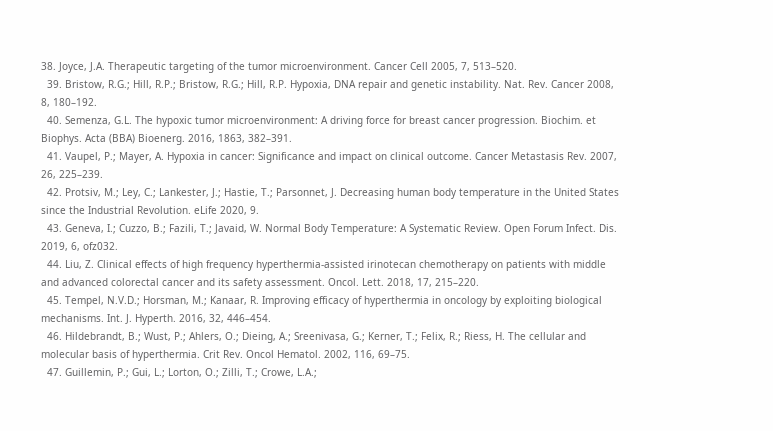38. Joyce, J.A. Therapeutic targeting of the tumor microenvironment. Cancer Cell 2005, 7, 513–520.
  39. Bristow, R.G.; Hill, R.P.; Bristow, R.G.; Hill, R.P. Hypoxia, DNA repair and genetic instability. Nat. Rev. Cancer 2008, 8, 180–192.
  40. Semenza, G.L. The hypoxic tumor microenvironment: A driving force for breast cancer progression. Biochim. et Biophys. Acta (BBA) Bioenerg. 2016, 1863, 382–391.
  41. Vaupel, P.; Mayer, A. Hypoxia in cancer: Significance and impact on clinical outcome. Cancer Metastasis Rev. 2007, 26, 225–239.
  42. Protsiv, M.; Ley, C.; Lankester, J.; Hastie, T.; Parsonnet, J. Decreasing human body temperature in the United States since the Industrial Revolution. eLife 2020, 9.
  43. Geneva, I.; Cuzzo, B.; Fazili, T.; Javaid, W. Normal Body Temperature: A Systematic Review. Open Forum Infect. Dis. 2019, 6, ofz032.
  44. Liu, Z. Clinical effects of high frequency hyperthermia-assisted irinotecan chemotherapy on patients with middle and advanced colorectal cancer and its safety assessment. Oncol. Lett. 2018, 17, 215–220.
  45. Tempel, N.V.D.; Horsman, M.; Kanaar, R. Improving efficacy of hyperthermia in oncology by exploiting biological mechanisms. Int. J. Hyperth. 2016, 32, 446–454.
  46. Hildebrandt, B.; Wust, P.; Ahlers, O.; Dieing, A.; Sreenivasa, G.; Kerner, T.; Felix, R.; Riess, H. The cellular and molecular basis of hyperthermia. Crit Rev. Oncol Hematol. 2002, 116, 69–75.
  47. Guillemin, P.; Gui, L.; Lorton, O.; Zilli, T.; Crowe, L.A.;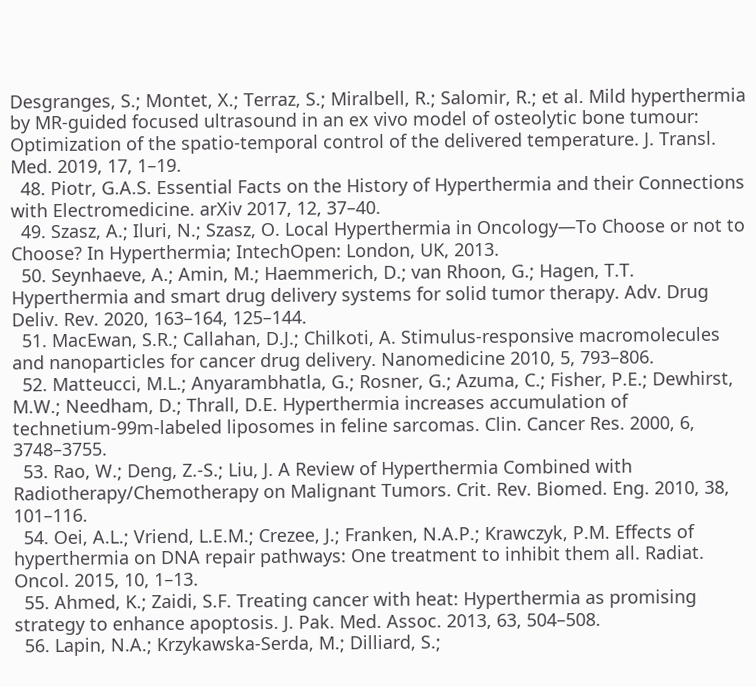Desgranges, S.; Montet, X.; Terraz, S.; Miralbell, R.; Salomir, R.; et al. Mild hyperthermia by MR-guided focused ultrasound in an ex vivo model of osteolytic bone tumour: Optimization of the spatio-temporal control of the delivered temperature. J. Transl. Med. 2019, 17, 1–19.
  48. Piotr, G.A.S. Essential Facts on the History of Hyperthermia and their Connections with Electromedicine. arXiv 2017, 12, 37–40.
  49. Szasz, A.; Iluri, N.; Szasz, O. Local Hyperthermia in Oncology—To Choose or not to Choose? In Hyperthermia; IntechOpen: London, UK, 2013.
  50. Seynhaeve, A.; Amin, M.; Haemmerich, D.; van Rhoon, G.; Hagen, T.T. Hyperthermia and smart drug delivery systems for solid tumor therapy. Adv. Drug Deliv. Rev. 2020, 163–164, 125–144.
  51. MacEwan, S.R.; Callahan, D.J.; Chilkoti, A. Stimulus-responsive macromolecules and nanoparticles for cancer drug delivery. Nanomedicine 2010, 5, 793–806.
  52. Matteucci, M.L.; Anyarambhatla, G.; Rosner, G.; Azuma, C.; Fisher, P.E.; Dewhirst, M.W.; Needham, D.; Thrall, D.E. Hyperthermia increases accumulation of technetium-99m-labeled liposomes in feline sarcomas. Clin. Cancer Res. 2000, 6, 3748–3755.
  53. Rao, W.; Deng, Z.-S.; Liu, J. A Review of Hyperthermia Combined with Radiotherapy/Chemotherapy on Malignant Tumors. Crit. Rev. Biomed. Eng. 2010, 38, 101–116.
  54. Oei, A.L.; Vriend, L.E.M.; Crezee, J.; Franken, N.A.P.; Krawczyk, P.M. Effects of hyperthermia on DNA repair pathways: One treatment to inhibit them all. Radiat. Oncol. 2015, 10, 1–13.
  55. Ahmed, K.; Zaidi, S.F. Treating cancer with heat: Hyperthermia as promising strategy to enhance apoptosis. J. Pak. Med. Assoc. 2013, 63, 504–508.
  56. Lapin, N.A.; Krzykawska-Serda, M.; Dilliard, S.;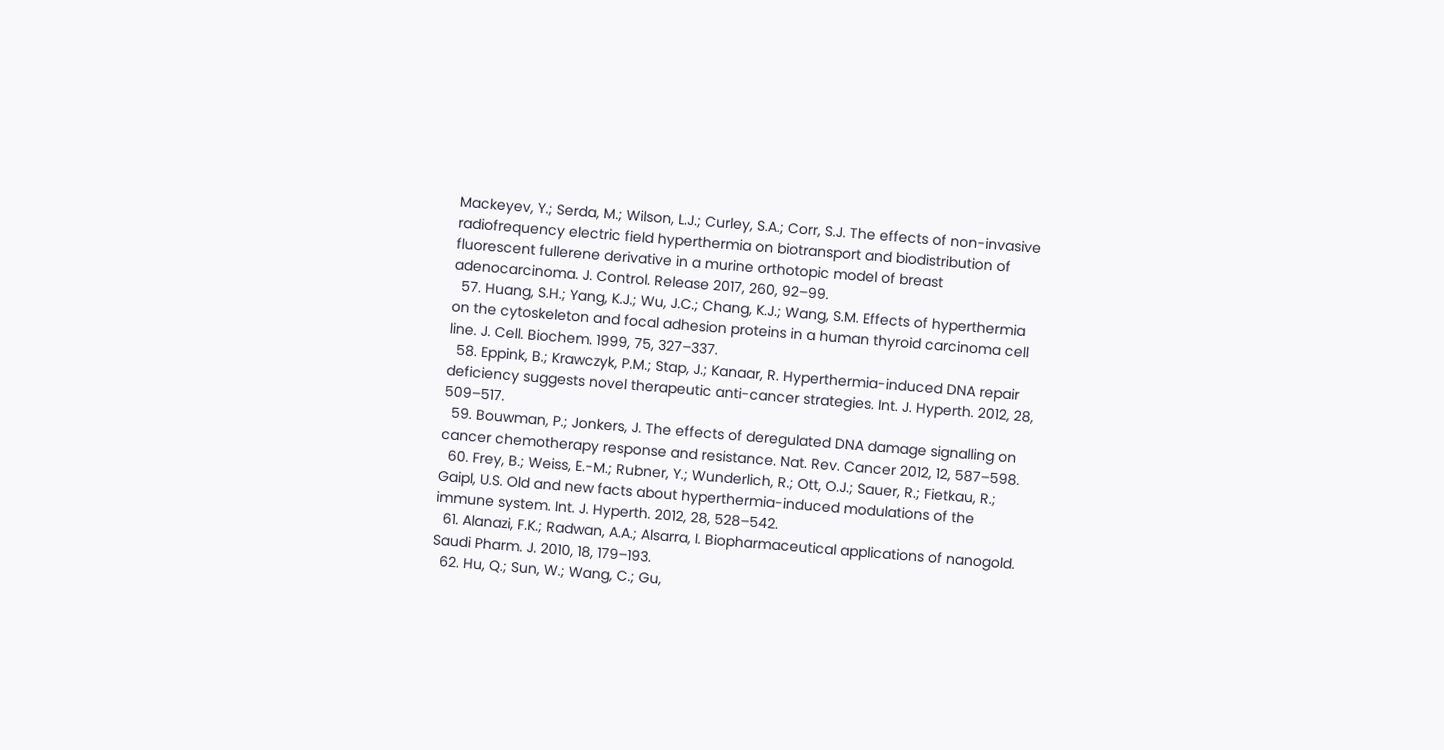Mackeyev, Y.; Serda, M.; Wilson, L.J.; Curley, S.A.; Corr, S.J. The effects of non-invasive radiofrequency electric field hyperthermia on biotransport and biodistribution of fluorescent fullerene derivative in a murine orthotopic model of breast adenocarcinoma. J. Control. Release 2017, 260, 92–99.
  57. Huang, S.H.; Yang, K.J.; Wu, J.C.; Chang, K.J.; Wang, S.M. Effects of hyperthermia on the cytoskeleton and focal adhesion proteins in a human thyroid carcinoma cell line. J. Cell. Biochem. 1999, 75, 327–337.
  58. Eppink, B.; Krawczyk, P.M.; Stap, J.; Kanaar, R. Hyperthermia-induced DNA repair deficiency suggests novel therapeutic anti-cancer strategies. Int. J. Hyperth. 2012, 28, 509–517.
  59. Bouwman, P.; Jonkers, J. The effects of deregulated DNA damage signalling on cancer chemotherapy response and resistance. Nat. Rev. Cancer 2012, 12, 587–598.
  60. Frey, B.; Weiss, E.-M.; Rubner, Y.; Wunderlich, R.; Ott, O.J.; Sauer, R.; Fietkau, R.; Gaipl, U.S. Old and new facts about hyperthermia-induced modulations of the immune system. Int. J. Hyperth. 2012, 28, 528–542.
  61. Alanazi, F.K.; Radwan, A.A.; Alsarra, I. Biopharmaceutical applications of nanogold. Saudi Pharm. J. 2010, 18, 179–193.
  62. Hu, Q.; Sun, W.; Wang, C.; Gu,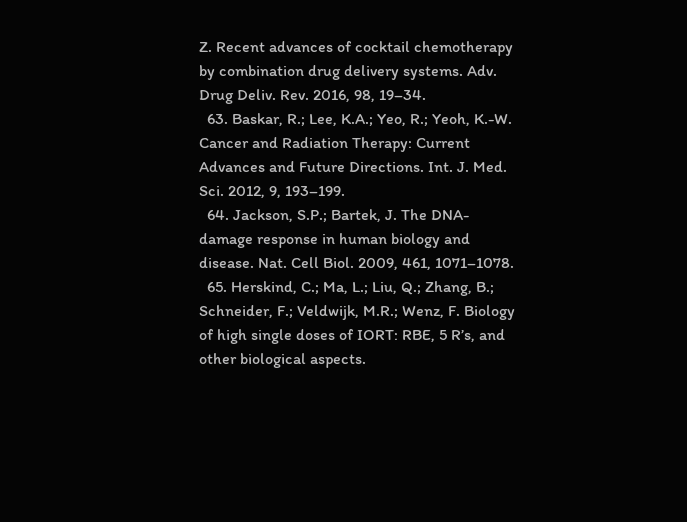Z. Recent advances of cocktail chemotherapy by combination drug delivery systems. Adv. Drug Deliv. Rev. 2016, 98, 19–34.
  63. Baskar, R.; Lee, K.A.; Yeo, R.; Yeoh, K.-W. Cancer and Radiation Therapy: Current Advances and Future Directions. Int. J. Med. Sci. 2012, 9, 193–199.
  64. Jackson, S.P.; Bartek, J. The DNA-damage response in human biology and disease. Nat. Cell Biol. 2009, 461, 1071–1078.
  65. Herskind, C.; Ma, L.; Liu, Q.; Zhang, B.; Schneider, F.; Veldwijk, M.R.; Wenz, F. Biology of high single doses of IORT: RBE, 5 R’s, and other biological aspects.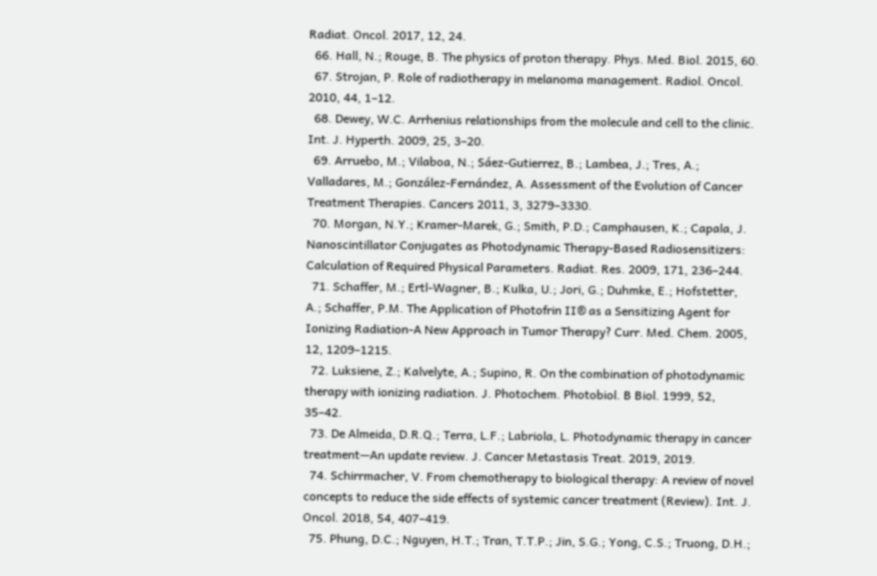Radiat. Oncol. 2017, 12, 24.
  66. Hall, N.; Rouge, B. The physics of proton therapy. Phys. Med. Biol. 2015, 60.
  67. Strojan, P. Role of radiotherapy in melanoma management. Radiol. Oncol. 2010, 44, 1–12.
  68. Dewey, W.C. Arrhenius relationships from the molecule and cell to the clinic. Int. J. Hyperth. 2009, 25, 3–20.
  69. Arruebo, M.; Vilaboa, N.; Sáez-Gutierrez, B.; Lambea, J.; Tres, A.; Valladares, M.; González-Fernández, A. Assessment of the Evolution of Cancer Treatment Therapies. Cancers 2011, 3, 3279–3330.
  70. Morgan, N.Y.; Kramer-Marek, G.; Smith, P.D.; Camphausen, K.; Capala, J. Nanoscintillator Conjugates as Photodynamic Therapy-Based Radiosensitizers: Calculation of Required Physical Parameters. Radiat. Res. 2009, 171, 236–244.
  71. Schaffer, M.; Ertl-Wagner, B.; Kulka, U.; Jori, G.; Duhmke, E.; Hofstetter, A.; Schaffer, P.M. The Application of Photofrin II® as a Sensitizing Agent for Ionizing Radiation-A New Approach in Tumor Therapy? Curr. Med. Chem. 2005, 12, 1209–1215.
  72. Luksiene, Z.; Kalvelyte, A.; Supino, R. On the combination of photodynamic therapy with ionizing radiation. J. Photochem. Photobiol. B Biol. 1999, 52, 35–42.
  73. De Almeida, D.R.Q.; Terra, L.F.; Labriola, L. Photodynamic therapy in cancer treatment—An update review. J. Cancer Metastasis Treat. 2019, 2019.
  74. Schirrmacher, V. From chemotherapy to biological therapy: A review of novel concepts to reduce the side effects of systemic cancer treatment (Review). Int. J. Oncol. 2018, 54, 407–419.
  75. Phung, D.C.; Nguyen, H.T.; Tran, T.T.P.; Jin, S.G.; Yong, C.S.; Truong, D.H.;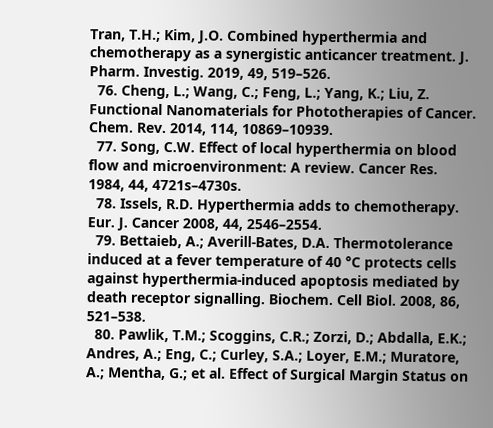Tran, T.H.; Kim, J.O. Combined hyperthermia and chemotherapy as a synergistic anticancer treatment. J. Pharm. Investig. 2019, 49, 519–526.
  76. Cheng, L.; Wang, C.; Feng, L.; Yang, K.; Liu, Z. Functional Nanomaterials for Phototherapies of Cancer. Chem. Rev. 2014, 114, 10869–10939.
  77. Song, C.W. Effect of local hyperthermia on blood flow and microenvironment: A review. Cancer Res. 1984, 44, 4721s–4730s.
  78. Issels, R.D. Hyperthermia adds to chemotherapy. Eur. J. Cancer 2008, 44, 2546–2554.
  79. Bettaieb, A.; Averill-Bates, D.A. Thermotolerance induced at a fever temperature of 40 °C protects cells against hyperthermia-induced apoptosis mediated by death receptor signalling. Biochem. Cell Biol. 2008, 86, 521–538.
  80. Pawlik, T.M.; Scoggins, C.R.; Zorzi, D.; Abdalla, E.K.; Andres, A.; Eng, C.; Curley, S.A.; Loyer, E.M.; Muratore, A.; Mentha, G.; et al. Effect of Surgical Margin Status on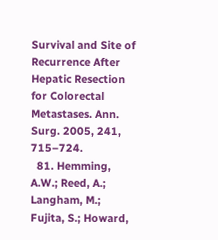Survival and Site of Recurrence After Hepatic Resection for Colorectal Metastases. Ann. Surg. 2005, 241, 715–724.
  81. Hemming, A.W.; Reed, A.; Langham, M.; Fujita, S.; Howard,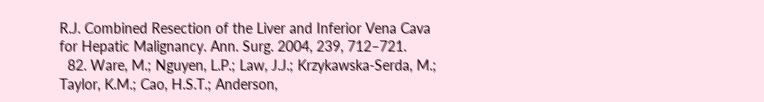R.J. Combined Resection of the Liver and Inferior Vena Cava for Hepatic Malignancy. Ann. Surg. 2004, 239, 712–721.
  82. Ware, M.; Nguyen, L.P.; Law, J.J.; Krzykawska-Serda, M.; Taylor, K.M.; Cao, H.S.T.; Anderson,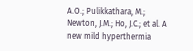A.O.; Pulikkathara, M.; Newton, J.M.; Ho, J.C.; et al. A new mild hyperthermia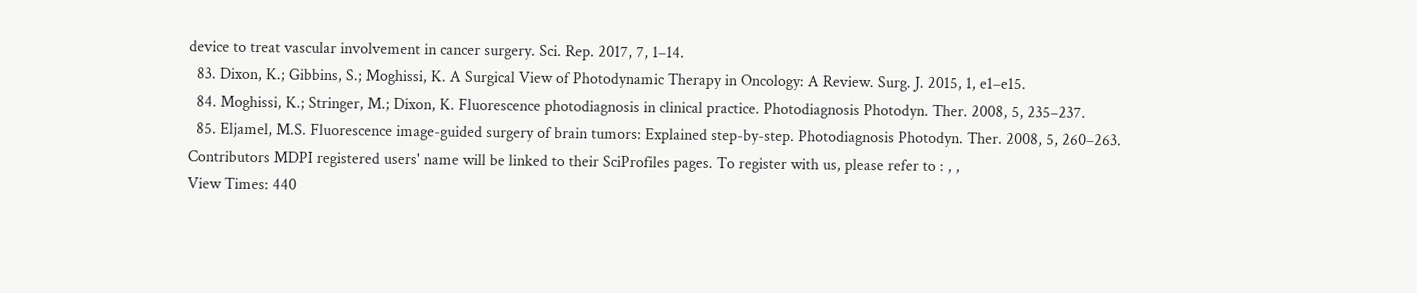device to treat vascular involvement in cancer surgery. Sci. Rep. 2017, 7, 1–14.
  83. Dixon, K.; Gibbins, S.; Moghissi, K. A Surgical View of Photodynamic Therapy in Oncology: A Review. Surg. J. 2015, 1, e1–e15.
  84. Moghissi, K.; Stringer, M.; Dixon, K. Fluorescence photodiagnosis in clinical practice. Photodiagnosis Photodyn. Ther. 2008, 5, 235–237.
  85. Eljamel, M.S. Fluorescence image-guided surgery of brain tumors: Explained step-by-step. Photodiagnosis Photodyn. Ther. 2008, 5, 260–263.
Contributors MDPI registered users' name will be linked to their SciProfiles pages. To register with us, please refer to : , ,
View Times: 440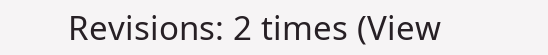Revisions: 2 times (View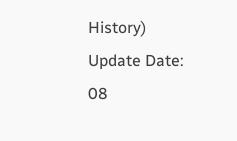History)
Update Date: 08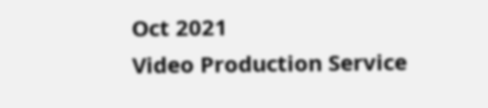Oct 2021
Video Production Service